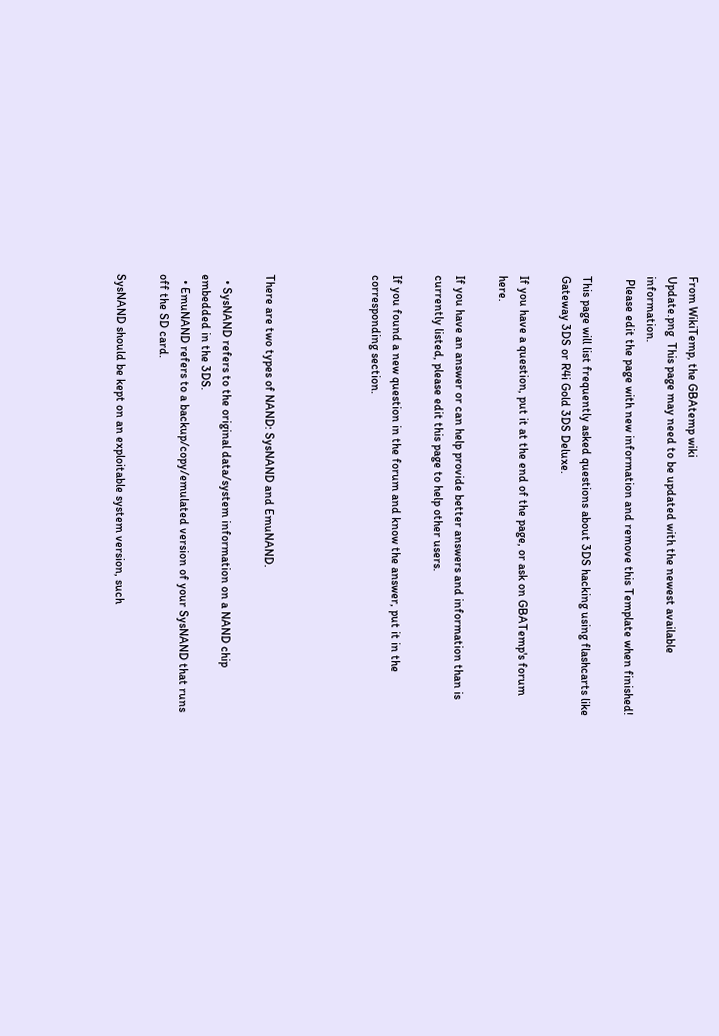From WikiTemp, the GBAtemp wiki
Update.png  This page may need to be updated with the newest available information.
 Please edit the page with new information and remove this Template when finished!

This page will list frequently asked questions about 3DS hacking using flashcarts like Gateway 3DS or R4i Gold 3DS Deluxe.

If you have a question, put it at the end of the page, or ask on GBATemp's forum here.

If you have an answer or can help provide better answers and information than is currently listed, please edit this page to help other users.

If you found a new question in the forum and know the answer, put it in the corresponding section.




There are two types of NAND: SysNAND and EmuNAND.

  • SysNAND refers to the original data/system information on a NAND chip embedded in the 3DS.
  • EmuNAND refers to a backup/copy/emulated version of your SysNAND that runs off the SD card.

SysNAND should be kept on an exploitable system version, such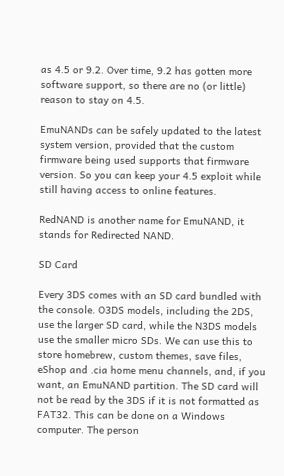as 4.5 or 9.2. Over time, 9.2 has gotten more software support, so there are no (or little) reason to stay on 4.5.

EmuNANDs can be safely updated to the latest system version, provided that the custom firmware being used supports that firmware version. So you can keep your 4.5 exploit while still having access to online features.

RedNAND is another name for EmuNAND, it stands for Redirected NAND.

SD Card

Every 3DS comes with an SD card bundled with the console. O3DS models, including the 2DS, use the larger SD card, while the N3DS models use the smaller micro SDs. We can use this to store homebrew, custom themes, save files, eShop and .cia home menu channels, and, if you want, an EmuNAND partition. The SD card will not be read by the 3DS if it is not formatted as FAT32. This can be done on a Windows computer. The person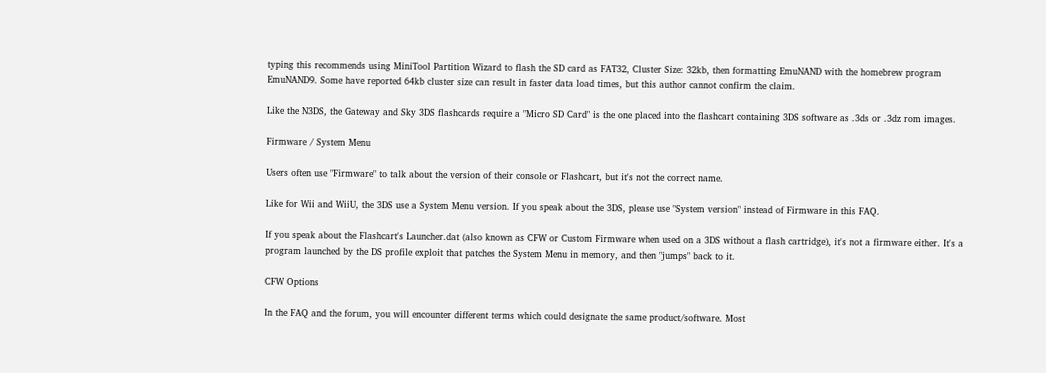typing this recommends using MiniTool Partition Wizard to flash the SD card as FAT32, Cluster Size: 32kb, then formatting EmuNAND with the homebrew program EmuNAND9. Some have reported 64kb cluster size can result in faster data load times, but this author cannot confirm the claim.

Like the N3DS, the Gateway and Sky 3DS flashcards require a "Micro SD Card" is the one placed into the flashcart containing 3DS software as .3ds or .3dz rom images.

Firmware / System Menu

Users often use "Firmware" to talk about the version of their console or Flashcart, but it's not the correct name.

Like for Wii and WiiU, the 3DS use a System Menu version. If you speak about the 3DS, please use "System version" instead of Firmware in this FAQ.

If you speak about the Flashcart's Launcher.dat (also known as CFW or Custom Firmware when used on a 3DS without a flash cartridge), it's not a firmware either. It's a program launched by the DS profile exploit that patches the System Menu in memory, and then "jumps" back to it.

CFW Options

In the FAQ and the forum, you will encounter different terms which could designate the same product/software. Most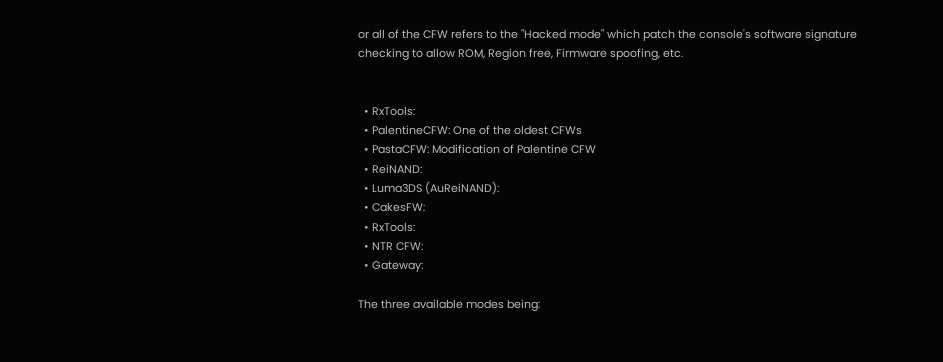or all of the CFW refers to the "Hacked mode" which patch the console's software signature checking to allow ROM, Region free, Firmware spoofing, etc.


  • RxTools:
  • PalentineCFW: One of the oldest CFWs
  • PastaCFW: Modification of Palentine CFW
  • ReiNAND:
  • Luma3DS (AuReiNAND):
  • CakesFW:
  • RxTools:
  • NTR CFW:
  • Gateway:

The three available modes being: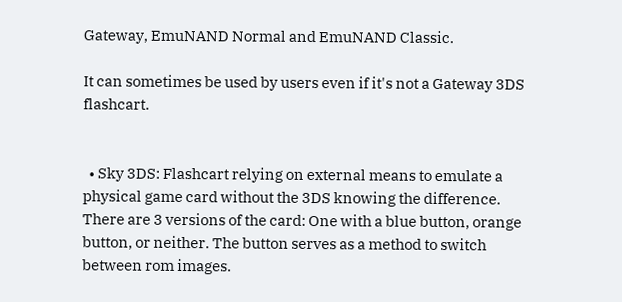Gateway, EmuNAND Normal and EmuNAND Classic.

It can sometimes be used by users even if it's not a Gateway 3DS flashcart.


  • Sky 3DS: Flashcart relying on external means to emulate a physical game card without the 3DS knowing the difference. There are 3 versions of the card: One with a blue button, orange button, or neither. The button serves as a method to switch between rom images.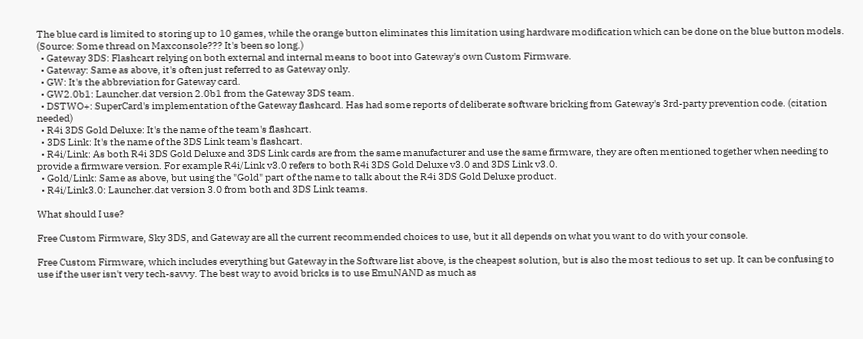The blue card is limited to storing up to 10 games, while the orange button eliminates this limitation using hardware modification which can be done on the blue button models. (Source: Some thread on Maxconsole??? It's been so long.)
  • Gateway 3DS: Flashcart relying on both external and internal means to boot into Gateway's own Custom Firmware.
  • Gateway: Same as above, it's often just referred to as Gateway only.
  • GW: It's the abbreviation for Gateway card.
  • GW2.0b1: Launcher.dat version 2.0b1 from the Gateway 3DS team.
  • DSTWO+: SuperCard's implementation of the Gateway flashcard. Has had some reports of deliberate software bricking from Gateway's 3rd-party prevention code. (citation needed)
  • R4i 3DS Gold Deluxe: It's the name of the team's flashcart.
  • 3DS Link: It's the name of the 3DS Link team's flashcart.
  • R4i/Link: As both R4i 3DS Gold Deluxe and 3DS Link cards are from the same manufacturer and use the same firmware, they are often mentioned together when needing to provide a firmware version. For example R4i/Link v3.0 refers to both R4i 3DS Gold Deluxe v3.0 and 3DS Link v3.0.
  • Gold/Link: Same as above, but using the "Gold" part of the name to talk about the R4i 3DS Gold Deluxe product.
  • R4i/Link3.0: Launcher.dat version 3.0 from both and 3DS Link teams.

What should I use?

Free Custom Firmware, Sky 3DS, and Gateway are all the current recommended choices to use, but it all depends on what you want to do with your console.

Free Custom Firmware, which includes everything but Gateway in the Software list above, is the cheapest solution, but is also the most tedious to set up. It can be confusing to use if the user isn't very tech-savvy. The best way to avoid bricks is to use EmuNAND as much as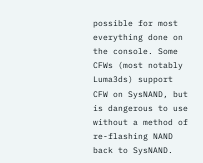possible for most everything done on the console. Some CFWs (most notably Luma3ds) support CFW on SysNAND, but is dangerous to use without a method of re-flashing NAND back to SysNAND.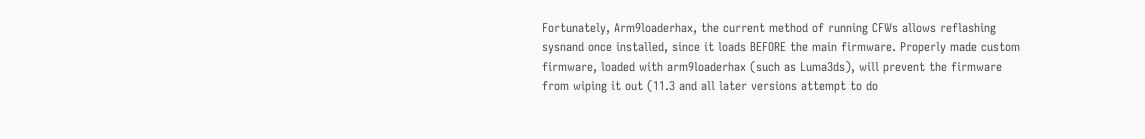Fortunately, Arm9loaderhax, the current method of running CFWs allows reflashing sysnand once installed, since it loads BEFORE the main firmware. Properly made custom firmware, loaded with arm9loaderhax (such as Luma3ds), will prevent the firmware from wiping it out (11.3 and all later versions attempt to do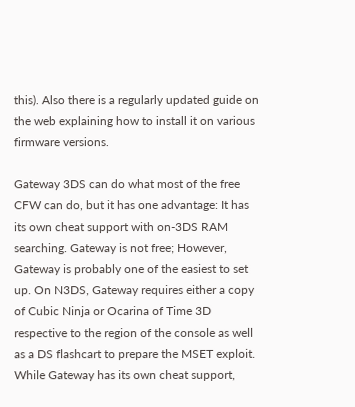this). Also there is a regularly updated guide on the web explaining how to install it on various firmware versions.

Gateway 3DS can do what most of the free CFW can do, but it has one advantage: It has its own cheat support with on-3DS RAM searching. Gateway is not free; However, Gateway is probably one of the easiest to set up. On N3DS, Gateway requires either a copy of Cubic Ninja or Ocarina of Time 3D respective to the region of the console as well as a DS flashcart to prepare the MSET exploit. While Gateway has its own cheat support,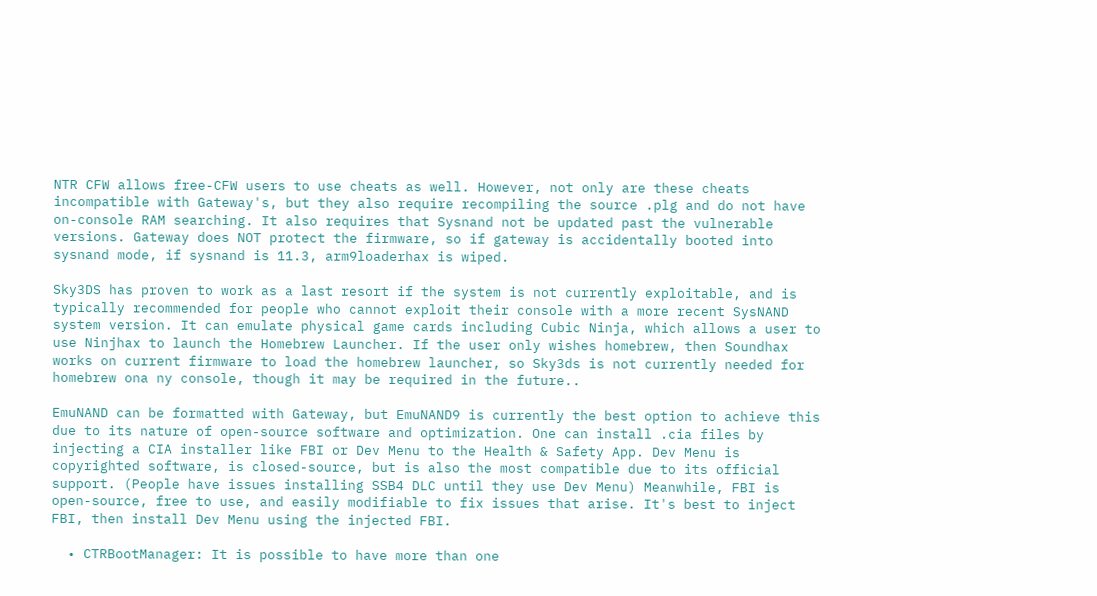NTR CFW allows free-CFW users to use cheats as well. However, not only are these cheats incompatible with Gateway's, but they also require recompiling the source .plg and do not have on-console RAM searching. It also requires that Sysnand not be updated past the vulnerable versions. Gateway does NOT protect the firmware, so if gateway is accidentally booted into sysnand mode, if sysnand is 11.3, arm9loaderhax is wiped.

Sky3DS has proven to work as a last resort if the system is not currently exploitable, and is typically recommended for people who cannot exploit their console with a more recent SysNAND system version. It can emulate physical game cards including Cubic Ninja, which allows a user to use Ninjhax to launch the Homebrew Launcher. If the user only wishes homebrew, then Soundhax works on current firmware to load the homebrew launcher, so Sky3ds is not currently needed for homebrew ona ny console, though it may be required in the future..

EmuNAND can be formatted with Gateway, but EmuNAND9 is currently the best option to achieve this due to its nature of open-source software and optimization. One can install .cia files by injecting a CIA installer like FBI or Dev Menu to the Health & Safety App. Dev Menu is copyrighted software, is closed-source, but is also the most compatible due to its official support. (People have issues installing SSB4 DLC until they use Dev Menu) Meanwhile, FBI is open-source, free to use, and easily modifiable to fix issues that arise. It's best to inject FBI, then install Dev Menu using the injected FBI.

  • CTRBootManager: It is possible to have more than one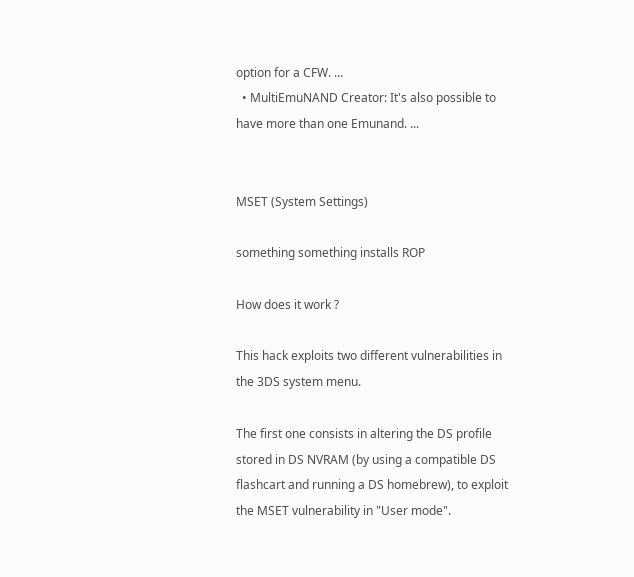option for a CFW. ...
  • MultiEmuNAND Creator: It's also possible to have more than one Emunand. ...


MSET (System Settings)

something something installs ROP

How does it work ?

This hack exploits two different vulnerabilities in the 3DS system menu.

The first one consists in altering the DS profile stored in DS NVRAM (by using a compatible DS flashcart and running a DS homebrew), to exploit the MSET vulnerability in "User mode".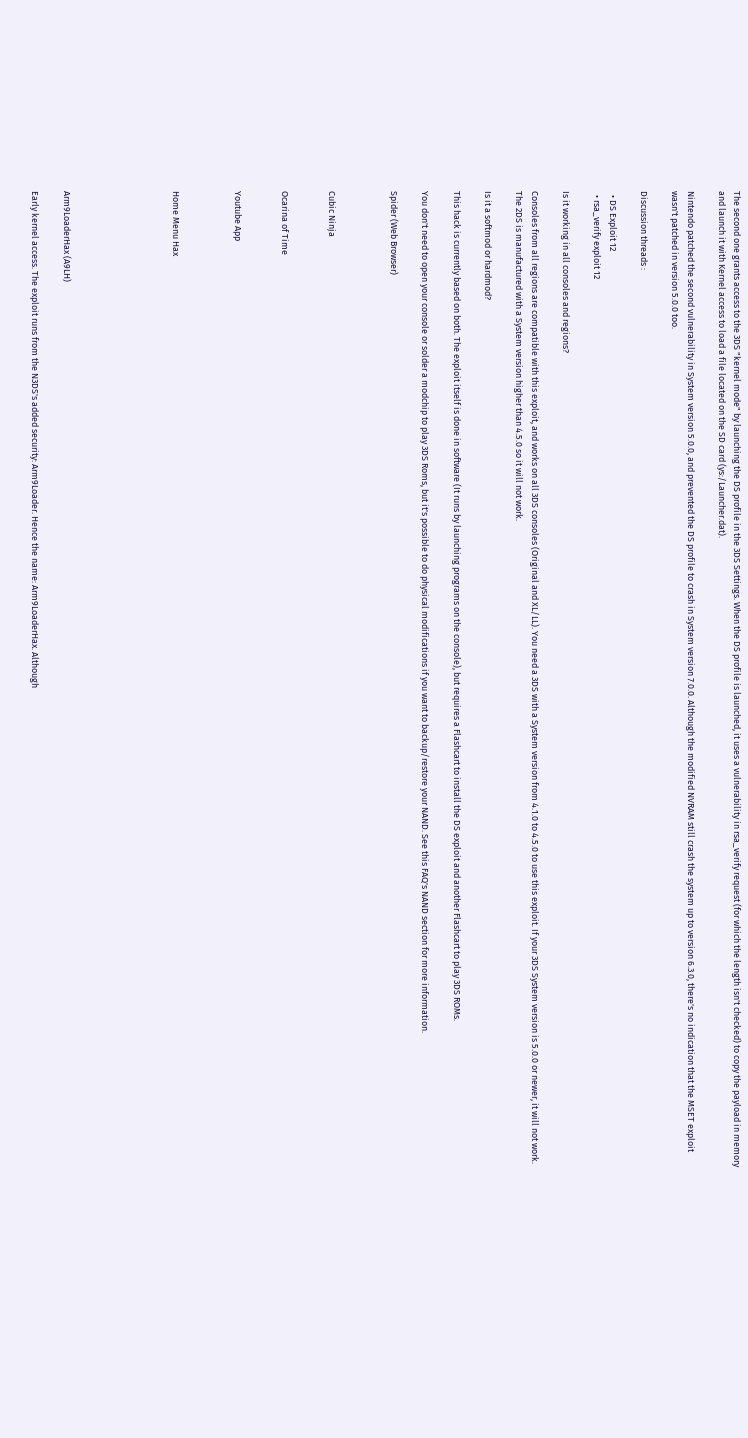The second one grants access to the 3DS "kernel mode" by launching the DS profile in the 3DS Settings. When the DS profile is launched, it uses a vulnerability in rsa_verify request (for which the length isn't checked) to copy the payload in memory and launch it with Kernel access to load a file located on the SD card (ys:/Launcher.dat).

Nintendo patched the second vulnerability in System version 5.0.0, and prevented the DS profile to crash in System version 7.0.0. Although the modified NVRAM still crash the system up to version 6.3.0, there's no indication that the MSET exploit wasn't patched in version 5.0.0 too.

Discussion threads :

  • DS Exploit 12
  • rsa_verify exploit 12

Is it working in all consoles and regions?

Consoles from all regions are compatible with this exploit, and works on all 3DS consoles (Original and XL/LL). You need a 3DS with a System version from 4.1.0 to 4.5.0 to use this exploit. If your 3DS System version is 5.0.0 or newer, it will not work. The 2DS is manufactured with a System version higher than 4.5.0 so it will not work.

Is it a softmod or hardmod?

This hack is currently based on both. The exploit itself is done in software (It runs by launching programs on the console), but requires a Flashcart to install the DS exploit and another Flashcart to play 3DS ROMs.

You don't need to open your console or solder a modchip to play 3DS Roms, but it's possible to do physical modifications if you want to backup/restore your NAND. See this FAQ's NAND section for more information.

Spider (Web Browser)



Cubic Ninja


Ocarina of Time


Youtube App



Home Menu Hax






Arm9LoaderHax (A9LH)

Early kernel access. The exploit runs from the N3DS's added security: Arm9Loader. Hence the name: Arm9LoaderHax. Although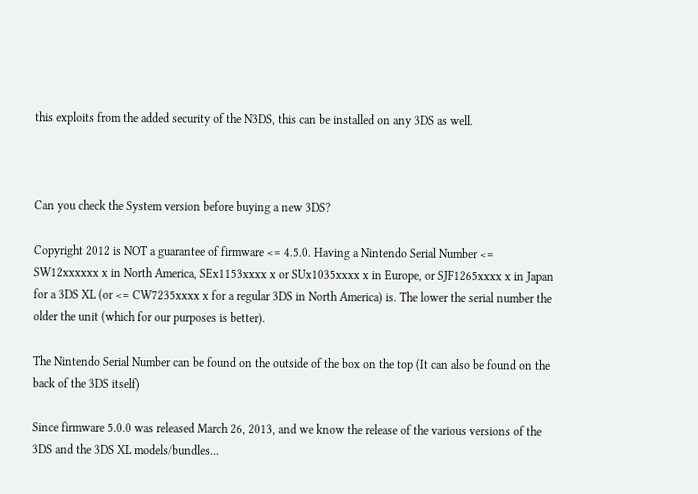this exploits from the added security of the N3DS, this can be installed on any 3DS as well.



Can you check the System version before buying a new 3DS?

Copyright 2012 is NOT a guarantee of firmware <= 4.5.0. Having a Nintendo Serial Number <= SW12xxxxxx x in North America, SEx1153xxxx x or SUx1035xxxx x in Europe, or SJF1265xxxx x in Japan for a 3DS XL (or <= CW7235xxxx x for a regular 3DS in North America) is. The lower the serial number the older the unit (which for our purposes is better).

The Nintendo Serial Number can be found on the outside of the box on the top (It can also be found on the back of the 3DS itself)

Since firmware 5.0.0 was released March 26, 2013, and we know the release of the various versions of the 3DS and the 3DS XL models/bundles...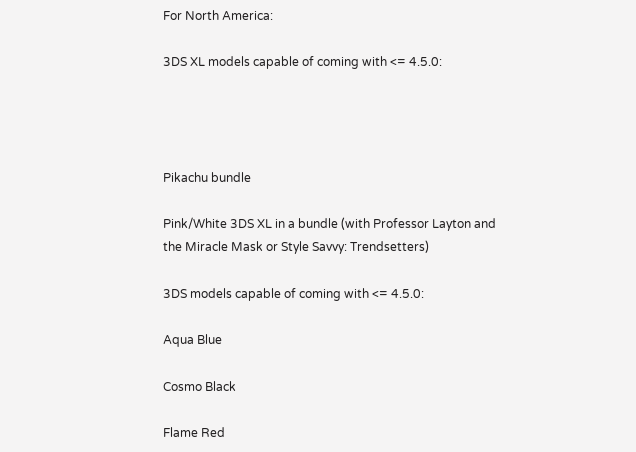For North America:

3DS XL models capable of coming with <= 4.5.0:




Pikachu bundle

Pink/White 3DS XL in a bundle (with Professor Layton and the Miracle Mask or Style Savvy: Trendsetters)

3DS models capable of coming with <= 4.5.0:

Aqua Blue

Cosmo Black

Flame Red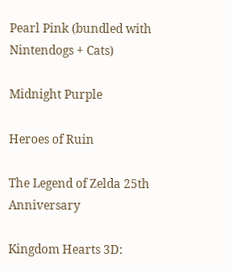Pearl Pink (bundled with Nintendogs + Cats)

Midnight Purple

Heroes of Ruin

The Legend of Zelda 25th Anniversary

Kingdom Hearts 3D: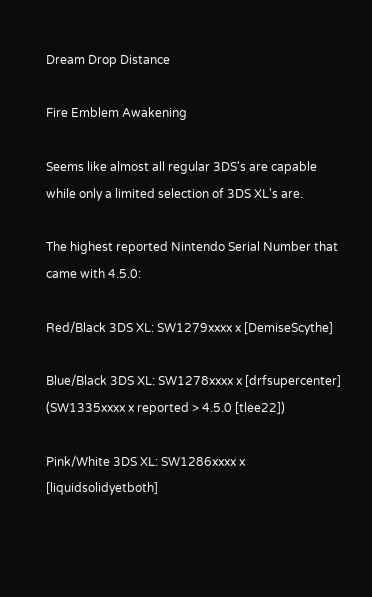Dream Drop Distance

Fire Emblem Awakening

Seems like almost all regular 3DS's are capable while only a limited selection of 3DS XL's are.

The highest reported Nintendo Serial Number that came with 4.5.0:

Red/Black 3DS XL: SW1279xxxx x [DemiseScythe]

Blue/Black 3DS XL: SW1278xxxx x [drfsupercenter] (SW1335xxxx x reported > 4.5.0 [tlee22])

Pink/White 3DS XL: SW1286xxxx x [liquidsolidyetboth]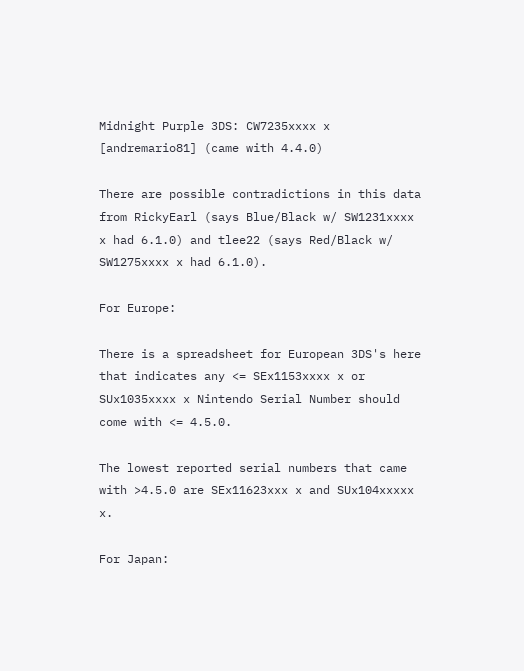Midnight Purple 3DS: CW7235xxxx x [andremario81] (came with 4.4.0)

There are possible contradictions in this data from RickyEarl (says Blue/Black w/ SW1231xxxx x had 6.1.0) and tlee22 (says Red/Black w/ SW1275xxxx x had 6.1.0).

For Europe:

There is a spreadsheet for European 3DS's here that indicates any <= SEx1153xxxx x or SUx1035xxxx x Nintendo Serial Number should come with <= 4.5.0.

The lowest reported serial numbers that came with >4.5.0 are SEx11623xxx x and SUx104xxxxx x.

For Japan: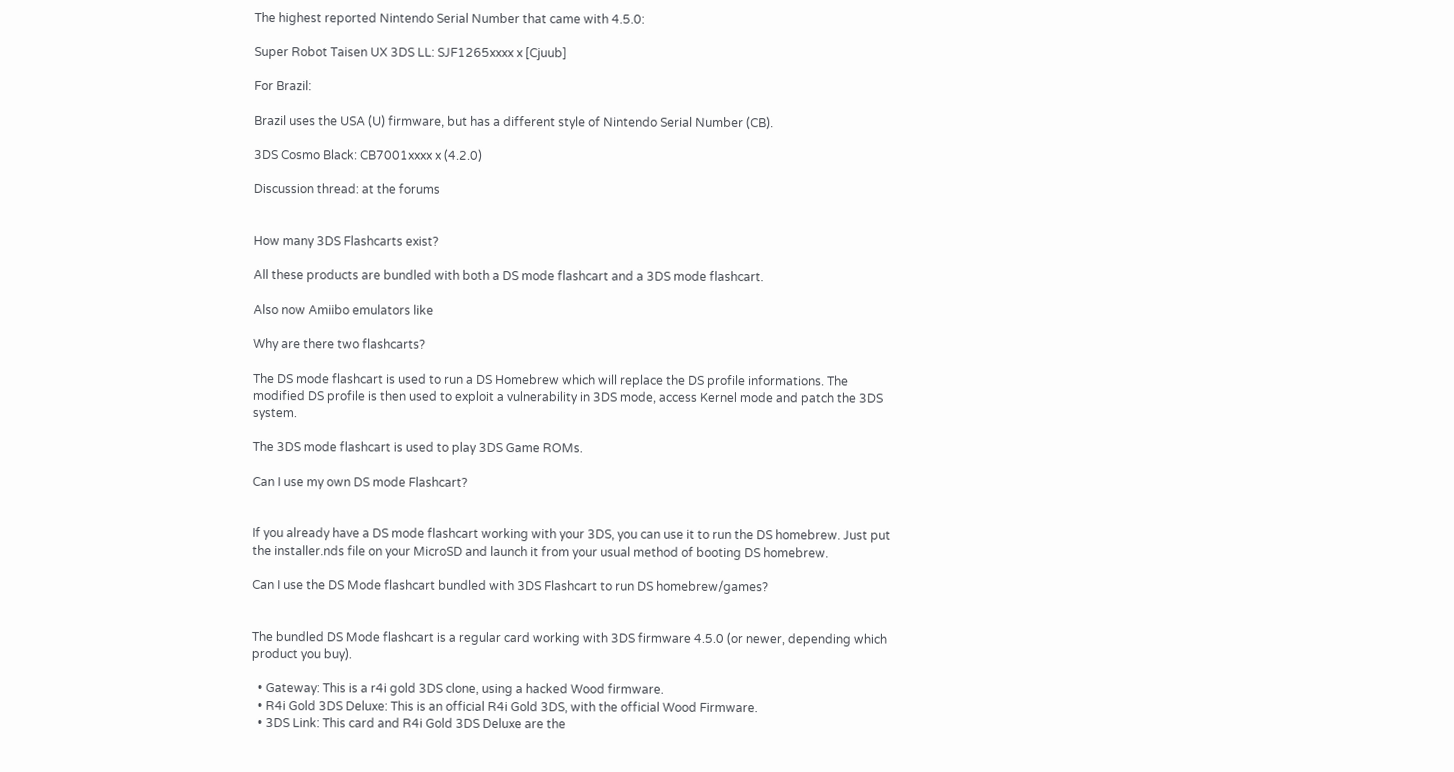The highest reported Nintendo Serial Number that came with 4.5.0:

Super Robot Taisen UX 3DS LL: SJF1265xxxx x [Cjuub]

For Brazil:

Brazil uses the USA (U) firmware, but has a different style of Nintendo Serial Number (CB).

3DS Cosmo Black: CB7001xxxx x (4.2.0)

Discussion thread: at the forums


How many 3DS Flashcarts exist?

All these products are bundled with both a DS mode flashcart and a 3DS mode flashcart.

Also now Amiibo emulators like

Why are there two flashcarts?

The DS mode flashcart is used to run a DS Homebrew which will replace the DS profile informations. The modified DS profile is then used to exploit a vulnerability in 3DS mode, access Kernel mode and patch the 3DS system.

The 3DS mode flashcart is used to play 3DS Game ROMs.

Can I use my own DS mode Flashcart?


If you already have a DS mode flashcart working with your 3DS, you can use it to run the DS homebrew. Just put the installer.nds file on your MicroSD and launch it from your usual method of booting DS homebrew.

Can I use the DS Mode flashcart bundled with 3DS Flashcart to run DS homebrew/games?


The bundled DS Mode flashcart is a regular card working with 3DS firmware 4.5.0 (or newer, depending which product you buy).

  • Gateway: This is a r4i gold 3DS clone, using a hacked Wood firmware.
  • R4i Gold 3DS Deluxe: This is an official R4i Gold 3DS, with the official Wood Firmware.
  • 3DS Link: This card and R4i Gold 3DS Deluxe are the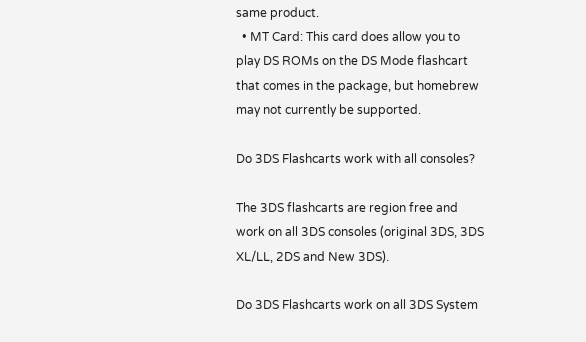same product.
  • MT Card: This card does allow you to play DS ROMs on the DS Mode flashcart that comes in the package, but homebrew may not currently be supported.

Do 3DS Flashcarts work with all consoles?

The 3DS flashcarts are region free and work on all 3DS consoles (original 3DS, 3DS XL/LL, 2DS and New 3DS).

Do 3DS Flashcarts work on all 3DS System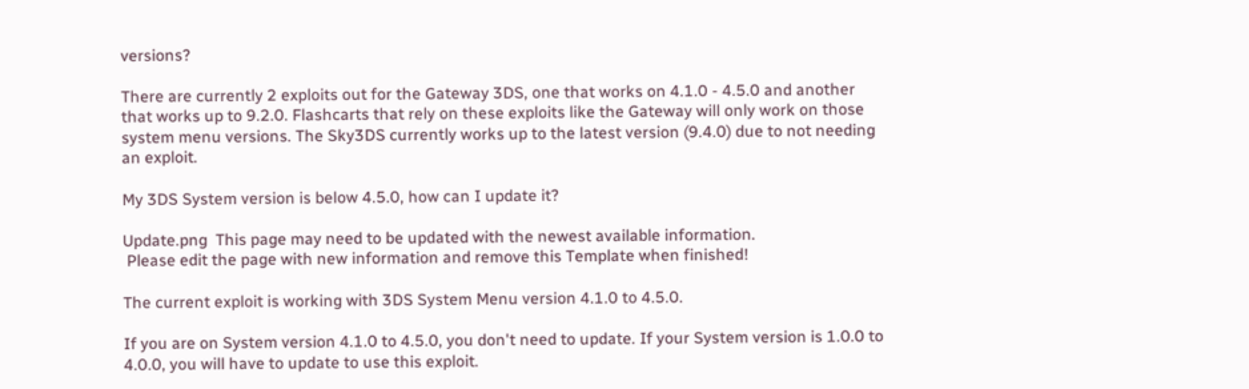versions?

There are currently 2 exploits out for the Gateway 3DS, one that works on 4.1.0 - 4.5.0 and another that works up to 9.2.0. Flashcarts that rely on these exploits like the Gateway will only work on those system menu versions. The Sky3DS currently works up to the latest version (9.4.0) due to not needing an exploit.

My 3DS System version is below 4.5.0, how can I update it?

Update.png  This page may need to be updated with the newest available information.
 Please edit the page with new information and remove this Template when finished!

The current exploit is working with 3DS System Menu version 4.1.0 to 4.5.0.

If you are on System version 4.1.0 to 4.5.0, you don't need to update. If your System version is 1.0.0 to 4.0.0, you will have to update to use this exploit.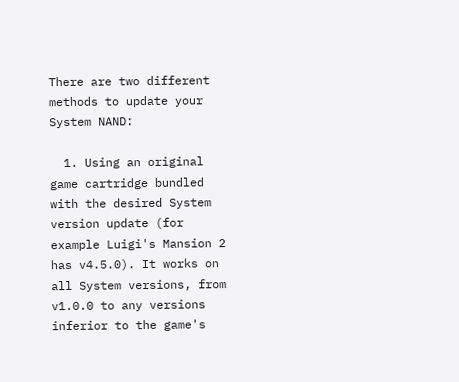There are two different methods to update your System NAND:

  1. Using an original game cartridge bundled with the desired System version update (for example Luigi's Mansion 2 has v4.5.0). It works on all System versions, from v1.0.0 to any versions inferior to the game's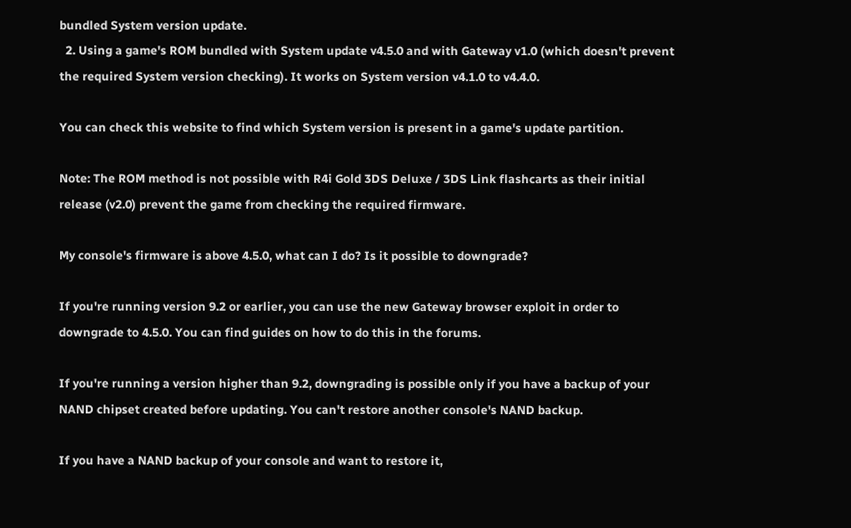bundled System version update.
  2. Using a game's ROM bundled with System update v4.5.0 and with Gateway v1.0 (which doesn't prevent the required System version checking). It works on System version v4.1.0 to v4.4.0.

You can check this website to find which System version is present in a game's update partition.

Note: The ROM method is not possible with R4i Gold 3DS Deluxe / 3DS Link flashcarts as their initial release (v2.0) prevent the game from checking the required firmware.

My console's firmware is above 4.5.0, what can I do? Is it possible to downgrade?

If you're running version 9.2 or earlier, you can use the new Gateway browser exploit in order to downgrade to 4.5.0. You can find guides on how to do this in the forums.

If you're running a version higher than 9.2, downgrading is possible only if you have a backup of your NAND chipset created before updating. You can't restore another console's NAND backup.

If you have a NAND backup of your console and want to restore it,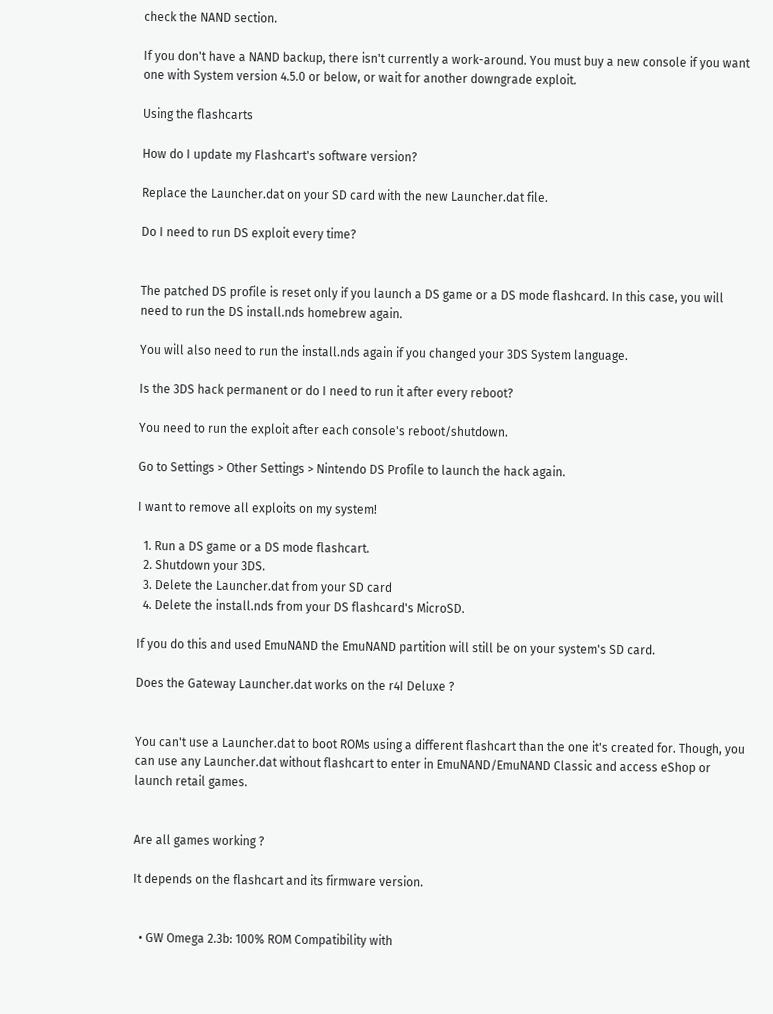check the NAND section.

If you don't have a NAND backup, there isn't currently a work-around. You must buy a new console if you want one with System version 4.5.0 or below, or wait for another downgrade exploit.

Using the flashcarts

How do I update my Flashcart's software version?

Replace the Launcher.dat on your SD card with the new Launcher.dat file.

Do I need to run DS exploit every time?


The patched DS profile is reset only if you launch a DS game or a DS mode flashcard. In this case, you will need to run the DS install.nds homebrew again.

You will also need to run the install.nds again if you changed your 3DS System language.

Is the 3DS hack permanent or do I need to run it after every reboot?

You need to run the exploit after each console's reboot/shutdown.

Go to Settings > Other Settings > Nintendo DS Profile to launch the hack again.

I want to remove all exploits on my system!

  1. Run a DS game or a DS mode flashcart.
  2. Shutdown your 3DS.
  3. Delete the Launcher.dat from your SD card
  4. Delete the install.nds from your DS flashcard's MicroSD.

If you do this and used EmuNAND the EmuNAND partition will still be on your system's SD card.

Does the Gateway Launcher.dat works on the r4I Deluxe ?


You can't use a Launcher.dat to boot ROMs using a different flashcart than the one it's created for. Though, you can use any Launcher.dat without flashcart to enter in EmuNAND/EmuNAND Classic and access eShop or launch retail games.


Are all games working ?

It depends on the flashcart and its firmware version.


  • GW Omega 2.3b: 100% ROM Compatibility with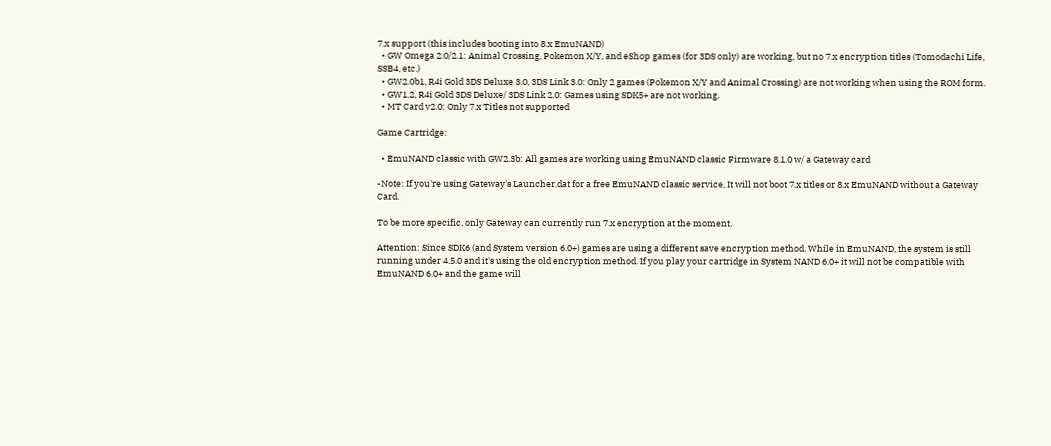7.x support (this includes booting into 8.x EmuNAND)
  • GW Omega 2.0/2.1: Animal Crossing, Pokemon X/Y, and eShop games (for 3DS only) are working, but no 7.x encryption titles (Tomodachi Life, SSB4, etc.)
  • GW2.0b1, R4i Gold 3DS Deluxe 3.0, 3DS Link 3.0: Only 2 games (Pokemon X/Y and Animal Crossing) are not working when using the ROM form.
  • GW1.2, R4i Gold 3DS Deluxe/ 3DS Link 2.0: Games using SDK5+ are not working.
  • MT Card v2.0: Only 7.x Titles not supported

Game Cartridge:

  • EmuNAND classic with GW2.3b: All games are working using EmuNAND classic Firmware 8.1.0 w/ a Gateway card

-Note: If you're using Gateway's Launcher.dat for a free EmuNAND classic service, It will not boot 7.x titles or 8.x EmuNAND without a Gateway Card.

To be more specific, only Gateway can currently run 7.x encryption at the moment.

Attention: Since SDK6 (and System version 6.0+) games are using a different save encryption method. While in EmuNAND, the system is still running under 4.5.0 and it's using the old encryption method. If you play your cartridge in System NAND 6.0+ it will not be compatible with EmuNAND 6.0+ and the game will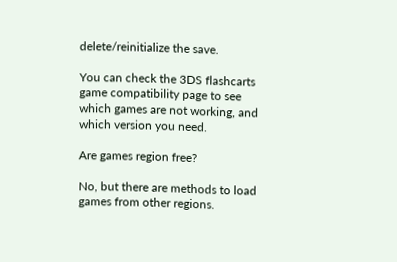delete/reinitialize the save.

You can check the 3DS flashcarts game compatibility page to see which games are not working, and which version you need.

Are games region free?

No, but there are methods to load games from other regions.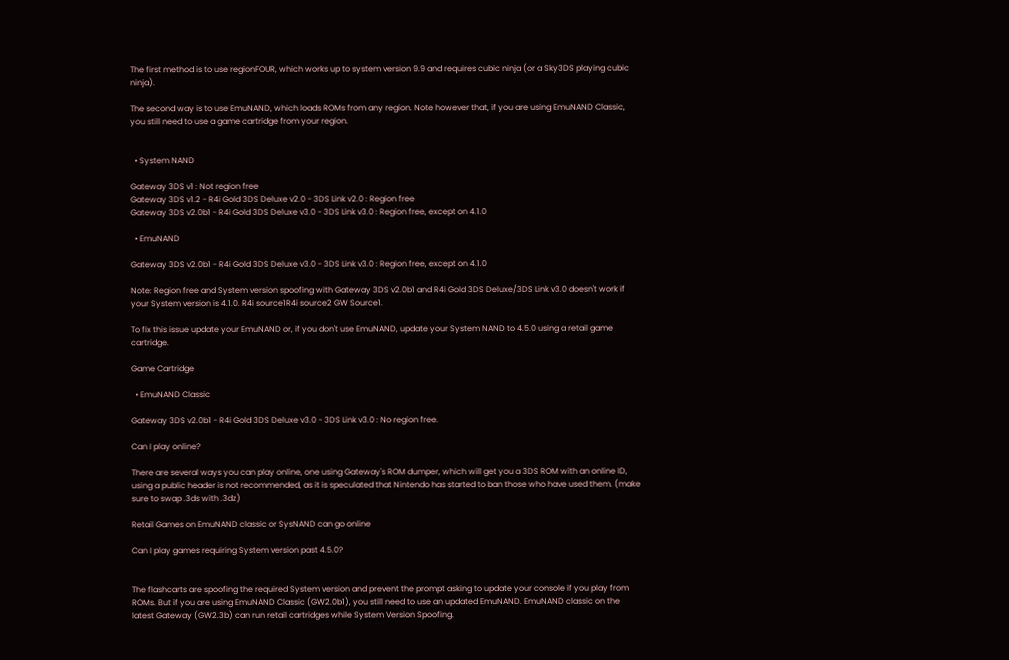The first method is to use regionFOUR, which works up to system version 9.9 and requires cubic ninja (or a Sky3DS playing cubic ninja).

The second way is to use EmuNAND, which loads ROMs from any region. Note however that, if you are using EmuNAND Classic, you still need to use a game cartridge from your region.


  • System NAND

Gateway 3DS v1 : Not region free
Gateway 3DS v1.2 - R4i Gold 3DS Deluxe v2.0 - 3DS Link v2.0 : Region free
Gateway 3DS v2.0b1 - R4i Gold 3DS Deluxe v3.0 - 3DS Link v3.0 : Region free, except on 4.1.0

  • EmuNAND

Gateway 3DS v2.0b1 - R4i Gold 3DS Deluxe v3.0 - 3DS Link v3.0 : Region free, except on 4.1.0

Note: Region free and System version spoofing with Gateway 3DS v2.0b1 and R4i Gold 3DS Deluxe/3DS Link v3.0 doesn't work if your System version is 4.1.0. R4i source1R4i source2 GW Source1.

To fix this issue update your EmuNAND or, if you don't use EmuNAND, update your System NAND to 4.5.0 using a retail game cartridge.

Game Cartridge

  • EmuNAND Classic

Gateway 3DS v2.0b1 - R4i Gold 3DS Deluxe v3.0 - 3DS Link v3.0 : No region free.

Can I play online?

There are several ways you can play online, one using Gateway's ROM dumper, which will get you a 3DS ROM with an online ID, using a public header is not recommended, as it is speculated that Nintendo has started to ban those who have used them. (make sure to swap .3ds with .3dz)

Retail Games on EmuNAND classic or SysNAND can go online

Can I play games requiring System version past 4.5.0?


The flashcarts are spoofing the required System version and prevent the prompt asking to update your console if you play from ROMs. But if you are using EmuNAND Classic (GW2.0b1), you still need to use an updated EmuNAND. EmuNAND classic on the latest Gateway (GW2.3b) can run retail cartridges while System Version Spoofing.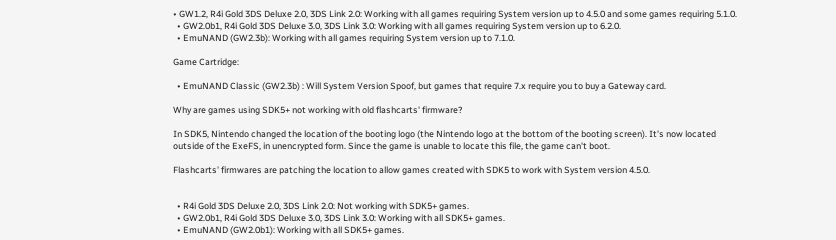• GW1.2, R4i Gold 3DS Deluxe 2.0, 3DS Link 2.0: Working with all games requiring System version up to 4.5.0 and some games requiring 5.1.0.
  • GW2.0b1, R4i Gold 3DS Deluxe 3.0, 3DS Link 3.0: Working with all games requiring System version up to 6.2.0.
  • EmuNAND (GW2.3b): Working with all games requiring System version up to 7.1.0.

Game Cartridge:

  • EmuNAND Classic (GW2.3b) : Will System Version Spoof, but games that require 7.x require you to buy a Gateway card.

Why are games using SDK5+ not working with old flashcarts' firmware?

In SDK5, Nintendo changed the location of the booting logo (the Nintendo logo at the bottom of the booting screen). It's now located outside of the ExeFS, in unencrypted form. Since the game is unable to locate this file, the game can't boot.

Flashcarts' firmwares are patching the location to allow games created with SDK5 to work with System version 4.5.0.


  • R4i Gold 3DS Deluxe 2.0, 3DS Link 2.0: Not working with SDK5+ games.
  • GW2.0b1, R4i Gold 3DS Deluxe 3.0, 3DS Link 3.0: Working with all SDK5+ games.
  • EmuNAND (GW2.0b1): Working with all SDK5+ games.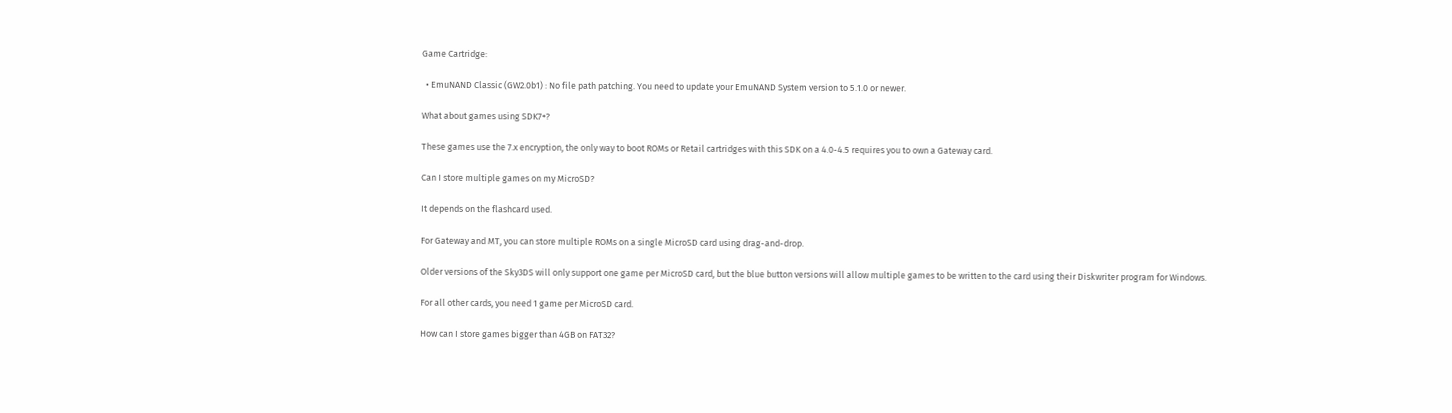Game Cartridge:

  • EmuNAND Classic (GW2.0b1) : No file path patching. You need to update your EmuNAND System version to 5.1.0 or newer.

What about games using SDK7+?

These games use the 7.x encryption, the only way to boot ROMs or Retail cartridges with this SDK on a 4.0-4.5 requires you to own a Gateway card.

Can I store multiple games on my MicroSD?

It depends on the flashcard used.

For Gateway and MT, you can store multiple ROMs on a single MicroSD card using drag-and-drop.

Older versions of the Sky3DS will only support one game per MicroSD card, but the blue button versions will allow multiple games to be written to the card using their Diskwriter program for Windows.

For all other cards, you need 1 game per MicroSD card.

How can I store games bigger than 4GB on FAT32?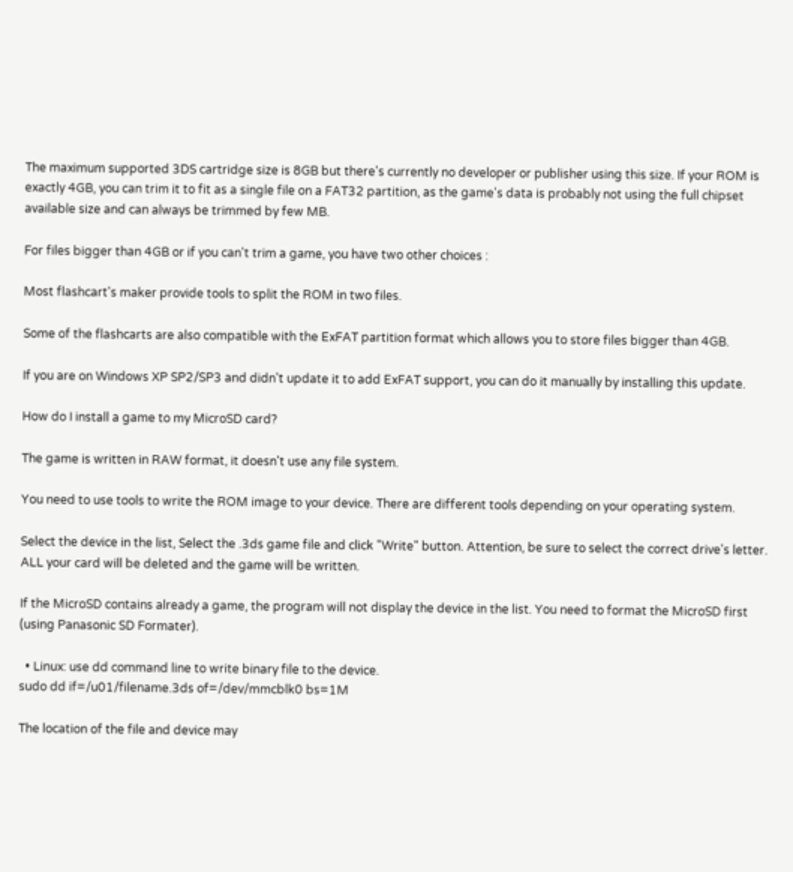The maximum supported 3DS cartridge size is 8GB but there's currently no developer or publisher using this size. If your ROM is exactly 4GB, you can trim it to fit as a single file on a FAT32 partition, as the game's data is probably not using the full chipset available size and can always be trimmed by few MB.

For files bigger than 4GB or if you can't trim a game, you have two other choices :

Most flashcart's maker provide tools to split the ROM in two files.

Some of the flashcarts are also compatible with the ExFAT partition format which allows you to store files bigger than 4GB.

If you are on Windows XP SP2/SP3 and didn't update it to add ExFAT support, you can do it manually by installing this update.

How do I install a game to my MicroSD card?

The game is written in RAW format, it doesn't use any file system.

You need to use tools to write the ROM image to your device. There are different tools depending on your operating system.

Select the device in the list, Select the .3ds game file and click "Write" button. Attention, be sure to select the correct drive's letter. ALL your card will be deleted and the game will be written.

If the MicroSD contains already a game, the program will not display the device in the list. You need to format the MicroSD first (using Panasonic SD Formater).

  • Linux: use dd command line to write binary file to the device.
sudo dd if=/u01/filename.3ds of=/dev/mmcblk0 bs=1M

The location of the file and device may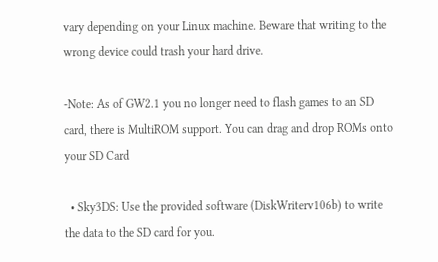vary depending on your Linux machine. Beware that writing to the wrong device could trash your hard drive.

-Note: As of GW2.1 you no longer need to flash games to an SD card, there is MultiROM support. You can drag and drop ROMs onto your SD Card

  • Sky3DS: Use the provided software (DiskWriterv106b) to write the data to the SD card for you.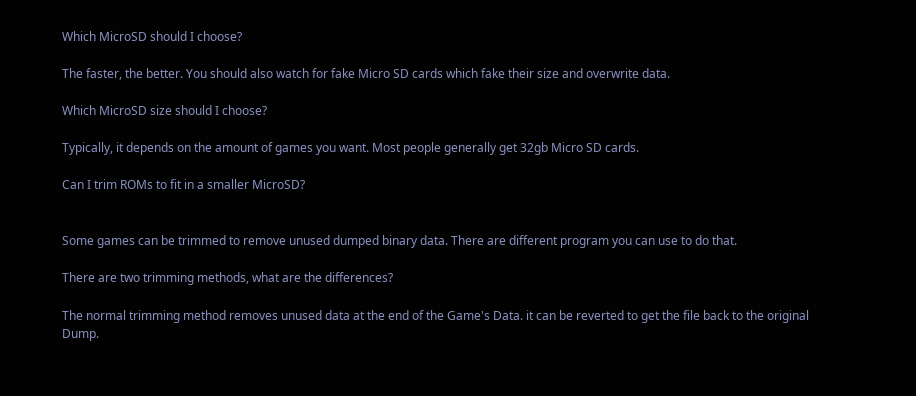Which MicroSD should I choose?

The faster, the better. You should also watch for fake Micro SD cards which fake their size and overwrite data.

Which MicroSD size should I choose?

Typically, it depends on the amount of games you want. Most people generally get 32gb Micro SD cards.

Can I trim ROMs to fit in a smaller MicroSD?


Some games can be trimmed to remove unused dumped binary data. There are different program you can use to do that.

There are two trimming methods, what are the differences?

The normal trimming method removes unused data at the end of the Game's Data. it can be reverted to get the file back to the original Dump.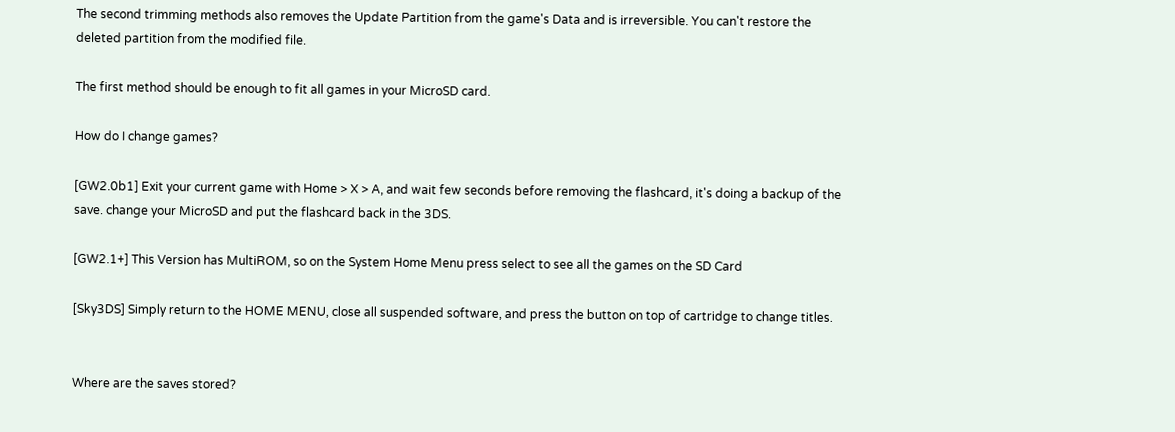The second trimming methods also removes the Update Partition from the game's Data and is irreversible. You can't restore the deleted partition from the modified file.

The first method should be enough to fit all games in your MicroSD card.

How do I change games?

[GW2.0b1] Exit your current game with Home > X > A, and wait few seconds before removing the flashcard, it's doing a backup of the save. change your MicroSD and put the flashcard back in the 3DS.

[GW2.1+] This Version has MultiROM, so on the System Home Menu press select to see all the games on the SD Card

[Sky3DS] Simply return to the HOME MENU, close all suspended software, and press the button on top of cartridge to change titles.


Where are the saves stored?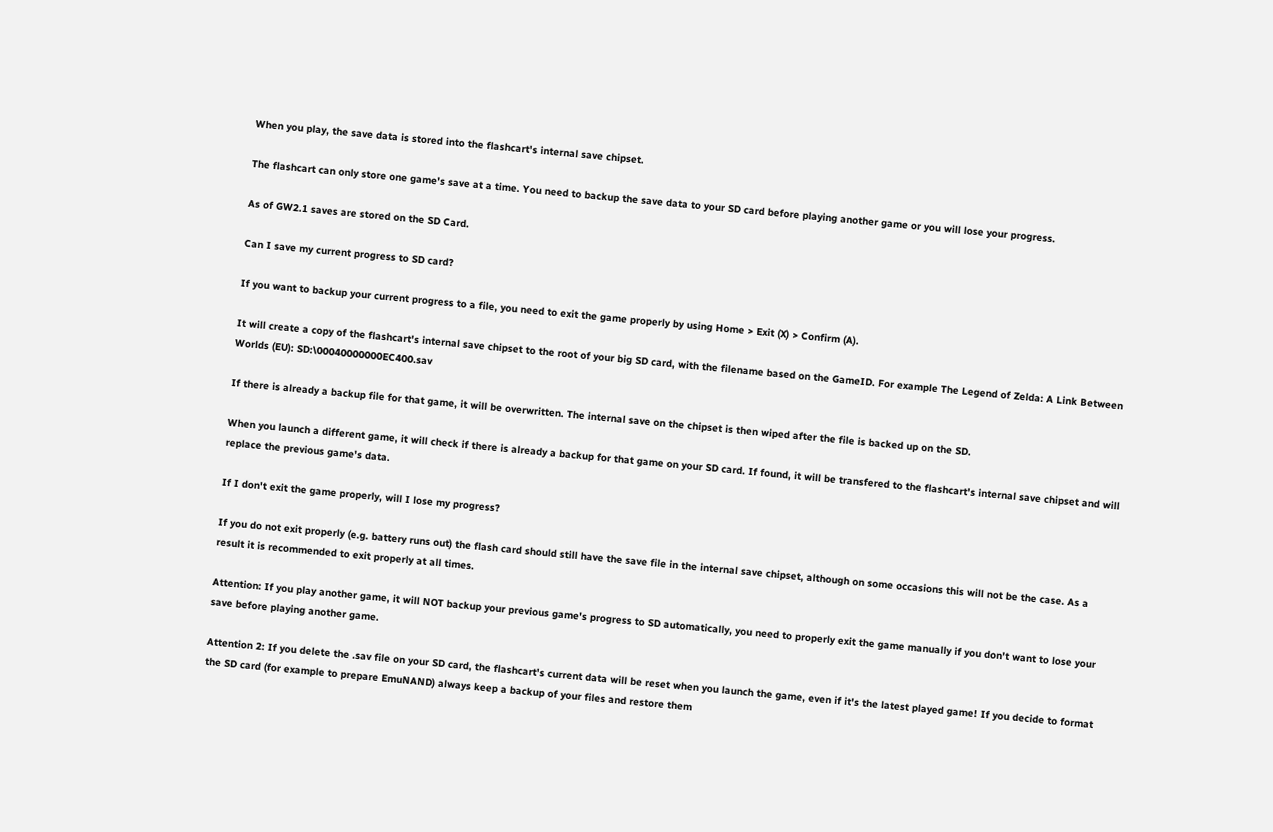When you play, the save data is stored into the flashcart's internal save chipset.

The flashcart can only store one game's save at a time. You need to backup the save data to your SD card before playing another game or you will lose your progress.

As of GW2.1 saves are stored on the SD Card.

Can I save my current progress to SD card?

If you want to backup your current progress to a file, you need to exit the game properly by using Home > Exit (X) > Confirm (A).

It will create a copy of the flashcart's internal save chipset to the root of your big SD card, with the filename based on the GameID. For example The Legend of Zelda: A Link Between Worlds (EU): SD:\00040000000EC400.sav

If there is already a backup file for that game, it will be overwritten. The internal save on the chipset is then wiped after the file is backed up on the SD.

When you launch a different game, it will check if there is already a backup for that game on your SD card. If found, it will be transfered to the flashcart's internal save chipset and will replace the previous game's data.

If I don't exit the game properly, will I lose my progress?

If you do not exit properly (e.g. battery runs out) the flash card should still have the save file in the internal save chipset, although on some occasions this will not be the case. As a result it is recommended to exit properly at all times.

Attention: If you play another game, it will NOT backup your previous game's progress to SD automatically, you need to properly exit the game manually if you don't want to lose your save before playing another game.

Attention 2: If you delete the .sav file on your SD card, the flashcart's current data will be reset when you launch the game, even if it's the latest played game! If you decide to format the SD card (for example to prepare EmuNAND) always keep a backup of your files and restore them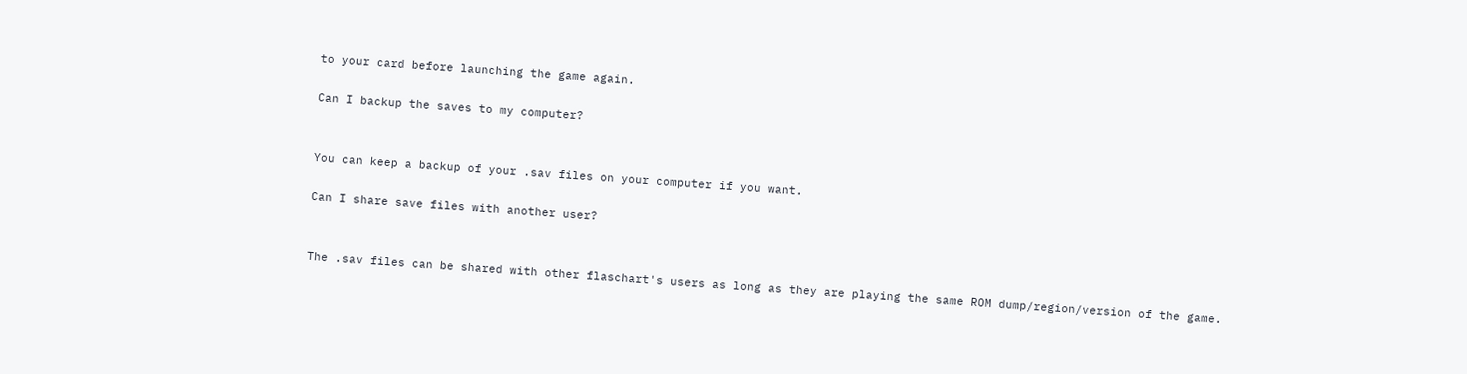to your card before launching the game again.

Can I backup the saves to my computer?


You can keep a backup of your .sav files on your computer if you want.

Can I share save files with another user?


The .sav files can be shared with other flaschart's users as long as they are playing the same ROM dump/region/version of the game.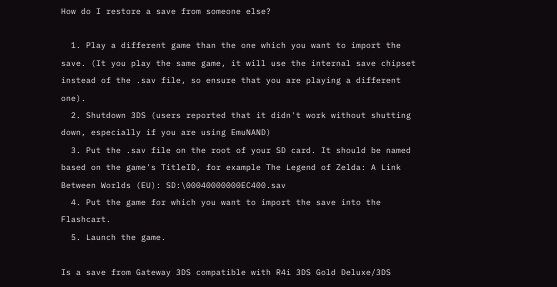How do I restore a save from someone else?

  1. Play a different game than the one which you want to import the save. (It you play the same game, it will use the internal save chipset instead of the .sav file, so ensure that you are playing a different one).
  2. Shutdown 3DS (users reported that it didn't work without shutting down, especially if you are using EmuNAND)
  3. Put the .sav file on the root of your SD card. It should be named based on the game's TitleID, for example The Legend of Zelda: A Link Between Worlds (EU): SD:\00040000000EC400.sav
  4. Put the game for which you want to import the save into the Flashcart.
  5. Launch the game.

Is a save from Gateway 3DS compatible with R4i 3DS Gold Deluxe/3DS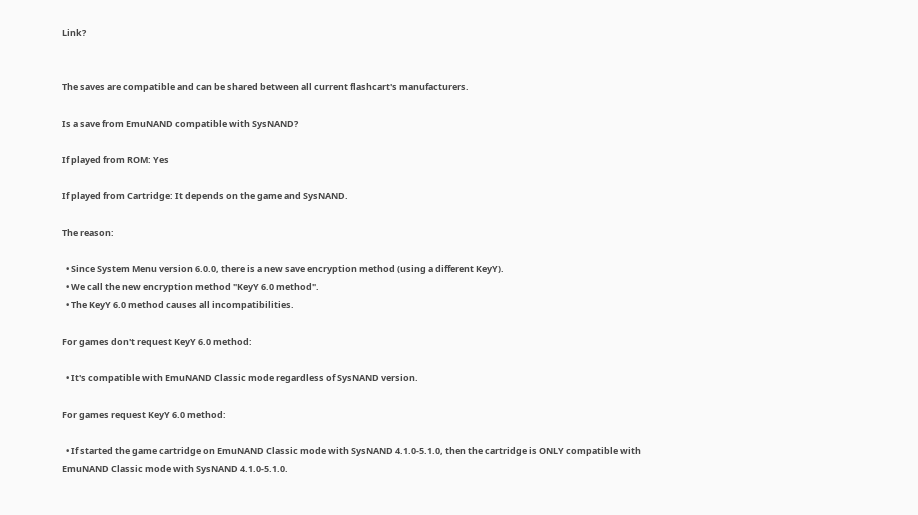Link?


The saves are compatible and can be shared between all current flashcart's manufacturers.

Is a save from EmuNAND compatible with SysNAND?

If played from ROM: Yes

If played from Cartridge: It depends on the game and SysNAND.

The reason:

  • Since System Menu version 6.0.0, there is a new save encryption method (using a different KeyY).
  • We call the new encryption method "KeyY 6.0 method".
  • The KeyY 6.0 method causes all incompatibilities.

For games don't request KeyY 6.0 method:

  • It's compatible with EmuNAND Classic mode regardless of SysNAND version.

For games request KeyY 6.0 method:

  • If started the game cartridge on EmuNAND Classic mode with SysNAND 4.1.0-5.1.0, then the cartridge is ONLY compatible with EmuNAND Classic mode with SysNAND 4.1.0-5.1.0.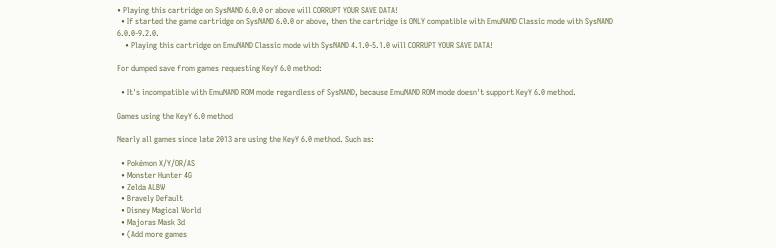• Playing this cartridge on SysNAND 6.0.0 or above will CORRUPT YOUR SAVE DATA!
  • If started the game cartridge on SysNAND 6.0.0 or above, then the cartridge is ONLY compatible with EmuNAND Classic mode with SysNAND 6.0.0-9.2.0.
    • Playing this cartridge on EmuNAND Classic mode with SysNAND 4.1.0-5.1.0 will CORRUPT YOUR SAVE DATA!

For dumped save from games requesting KeyY 6.0 method:

  • It's incompatible with EmuNAND ROM mode regardless of SysNAND, because EmuNAND ROM mode doesn't support KeyY 6.0 method.

Games using the KeyY 6.0 method

Nearly all games since late 2013 are using the KeyY 6.0 method. Such as:

  • Pokémon X/Y/OR/AS
  • Monster Hunter 4G
  • Zelda ALBW
  • Bravely Default
  • Disney Magical World
  • Majoras Mask 3d
  • (Add more games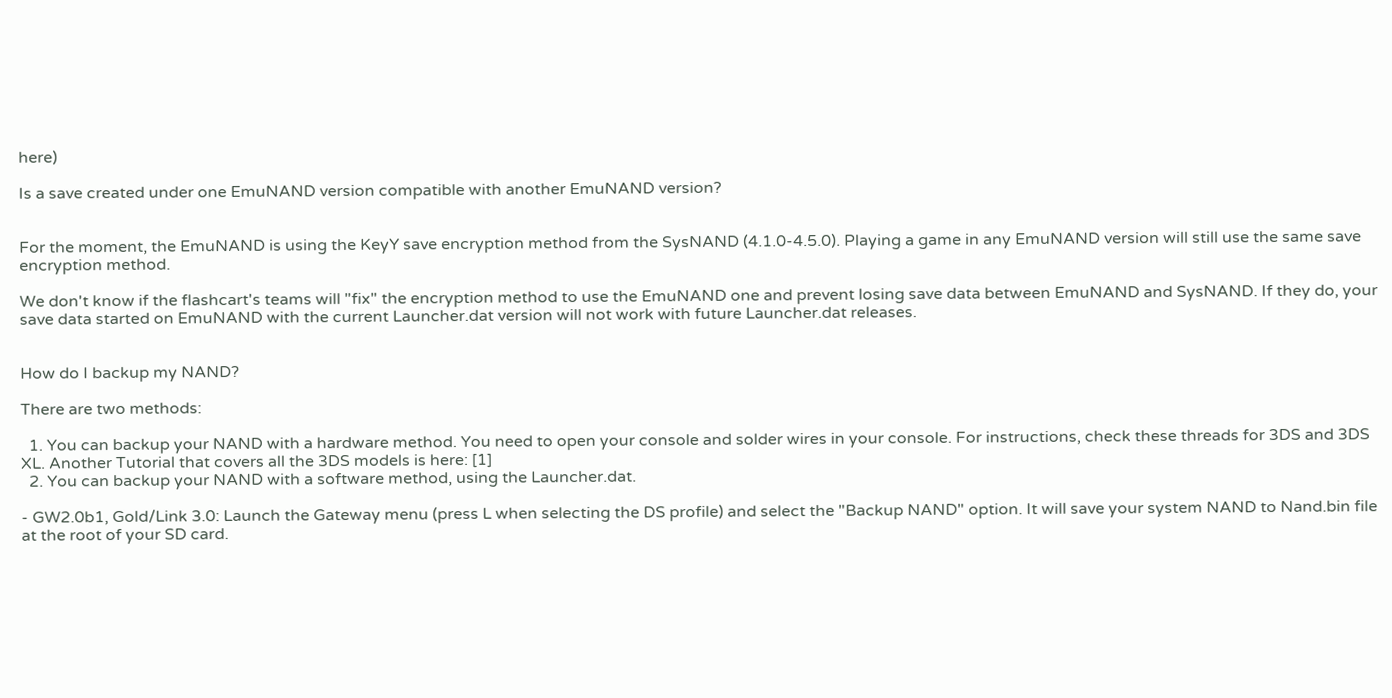here)

Is a save created under one EmuNAND version compatible with another EmuNAND version?


For the moment, the EmuNAND is using the KeyY save encryption method from the SysNAND (4.1.0-4.5.0). Playing a game in any EmuNAND version will still use the same save encryption method.

We don't know if the flashcart's teams will "fix" the encryption method to use the EmuNAND one and prevent losing save data between EmuNAND and SysNAND. If they do, your save data started on EmuNAND with the current Launcher.dat version will not work with future Launcher.dat releases.


How do I backup my NAND?

There are two methods:

  1. You can backup your NAND with a hardware method. You need to open your console and solder wires in your console. For instructions, check these threads for 3DS and 3DS XL. Another Tutorial that covers all the 3DS models is here: [1]
  2. You can backup your NAND with a software method, using the Launcher.dat.

- GW2.0b1, Gold/Link 3.0: Launch the Gateway menu (press L when selecting the DS profile) and select the "Backup NAND" option. It will save your system NAND to Nand.bin file at the root of your SD card.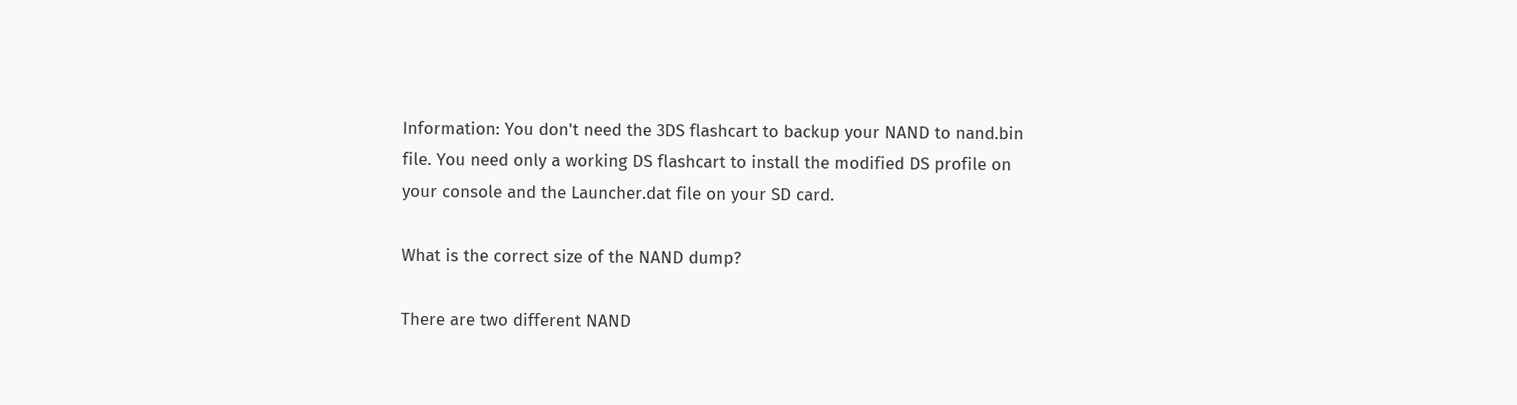Information: You don't need the 3DS flashcart to backup your NAND to nand.bin file. You need only a working DS flashcart to install the modified DS profile on your console and the Launcher.dat file on your SD card.

What is the correct size of the NAND dump?

There are two different NAND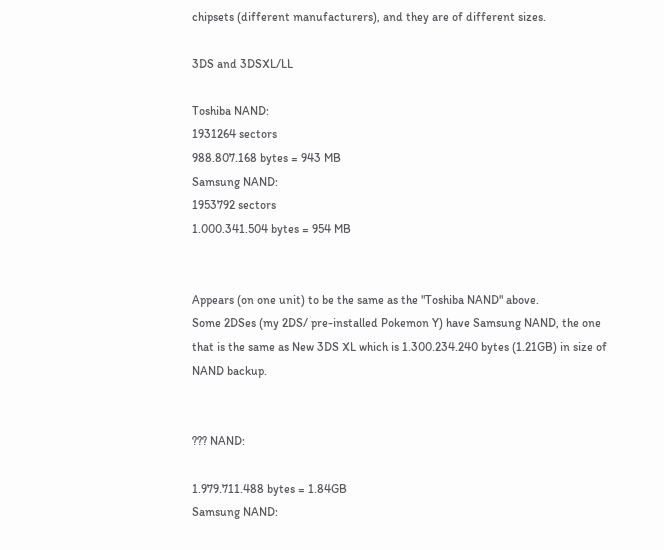chipsets (different manufacturers), and they are of different sizes.

3DS and 3DSXL/LL

Toshiba NAND:
1931264 sectors
988.807.168 bytes = 943 MB
Samsung NAND:
1953792 sectors
1.000.341.504 bytes = 954 MB


Appears (on one unit) to be the same as the "Toshiba NAND" above.
Some 2DSes (my 2DS/ pre-installed Pokemon Y) have Samsung NAND, the one that is the same as New 3DS XL which is 1.300.234.240 bytes (1.21GB) in size of NAND backup.


??? NAND:

1.979.711.488 bytes = 1.84GB
Samsung NAND: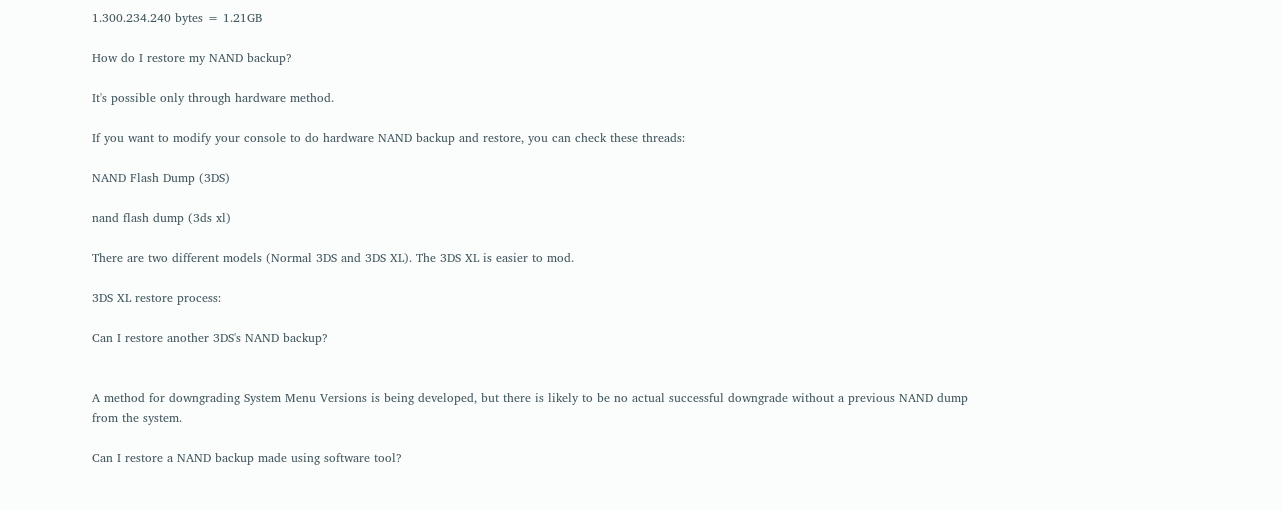1.300.234.240 bytes = 1.21GB

How do I restore my NAND backup?

It's possible only through hardware method.

If you want to modify your console to do hardware NAND backup and restore, you can check these threads:

NAND Flash Dump (3DS)

nand flash dump (3ds xl)

There are two different models (Normal 3DS and 3DS XL). The 3DS XL is easier to mod.

3DS XL restore process:

Can I restore another 3DS's NAND backup?


A method for downgrading System Menu Versions is being developed, but there is likely to be no actual successful downgrade without a previous NAND dump from the system.

Can I restore a NAND backup made using software tool?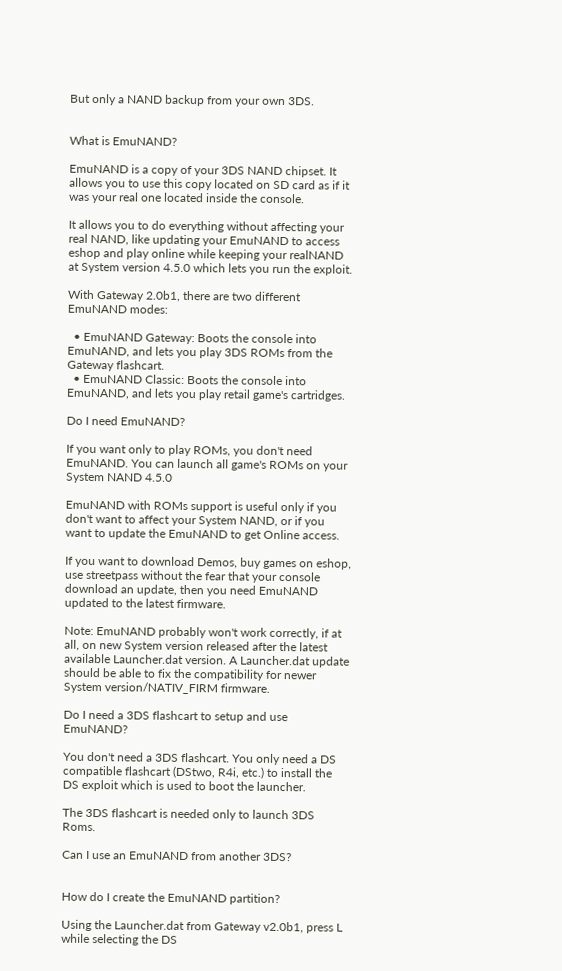But only a NAND backup from your own 3DS.


What is EmuNAND?

EmuNAND is a copy of your 3DS NAND chipset. It allows you to use this copy located on SD card as if it was your real one located inside the console.

It allows you to do everything without affecting your real NAND, like updating your EmuNAND to access eshop and play online while keeping your realNAND at System version 4.5.0 which lets you run the exploit.

With Gateway 2.0b1, there are two different EmuNAND modes:

  • EmuNAND Gateway: Boots the console into EmuNAND, and lets you play 3DS ROMs from the Gateway flashcart.
  • EmuNAND Classic: Boots the console into EmuNAND, and lets you play retail game's cartridges.

Do I need EmuNAND?

If you want only to play ROMs, you don't need EmuNAND. You can launch all game's ROMs on your System NAND 4.5.0

EmuNAND with ROMs support is useful only if you don't want to affect your System NAND, or if you want to update the EmuNAND to get Online access.

If you want to download Demos, buy games on eshop, use streetpass without the fear that your console download an update, then you need EmuNAND updated to the latest firmware.

Note: EmuNAND probably won't work correctly, if at all, on new System version released after the latest available Launcher.dat version. A Launcher.dat update should be able to fix the compatibility for newer System version/NATIV_FIRM firmware.

Do I need a 3DS flashcart to setup and use EmuNAND?

You don't need a 3DS flashcart. You only need a DS compatible flashcart (DStwo, R4i, etc.) to install the DS exploit which is used to boot the launcher.

The 3DS flashcart is needed only to launch 3DS Roms.

Can I use an EmuNAND from another 3DS?


How do I create the EmuNAND partition?

Using the Launcher.dat from Gateway v2.0b1, press L while selecting the DS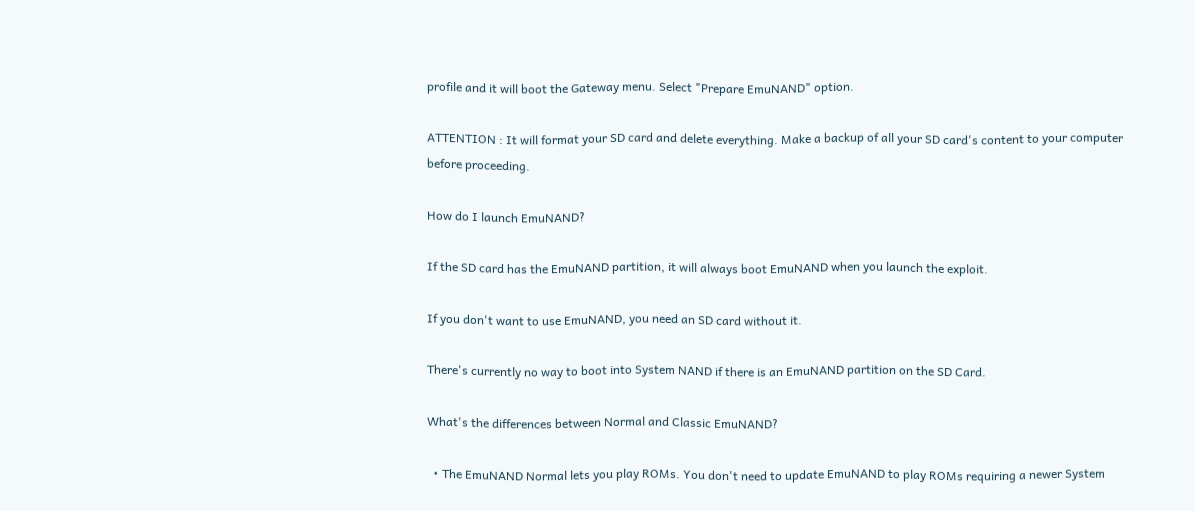profile and it will boot the Gateway menu. Select "Prepare EmuNAND" option.

ATTENTION : It will format your SD card and delete everything. Make a backup of all your SD card's content to your computer before proceeding.

How do I launch EmuNAND?

If the SD card has the EmuNAND partition, it will always boot EmuNAND when you launch the exploit.

If you don't want to use EmuNAND, you need an SD card without it.

There's currently no way to boot into System NAND if there is an EmuNAND partition on the SD Card.

What's the differences between Normal and Classic EmuNAND?

  • The EmuNAND Normal lets you play ROMs. You don't need to update EmuNAND to play ROMs requiring a newer System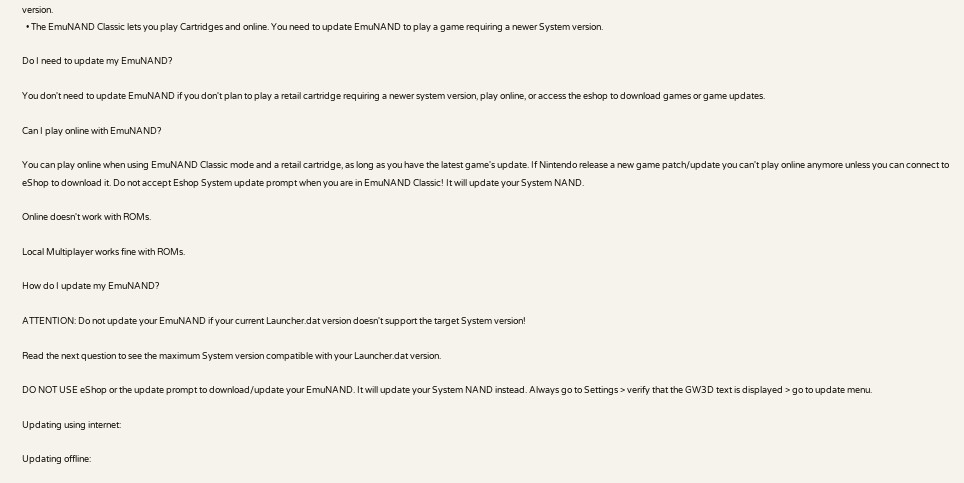version.
  • The EmuNAND Classic lets you play Cartridges and online. You need to update EmuNAND to play a game requiring a newer System version.

Do I need to update my EmuNAND?

You don't need to update EmuNAND if you don't plan to play a retail cartridge requiring a newer system version, play online, or access the eshop to download games or game updates.

Can I play online with EmuNAND?

You can play online when using EmuNAND Classic mode and a retail cartridge, as long as you have the latest game's update. If Nintendo release a new game patch/update you can't play online anymore unless you can connect to eShop to download it. Do not accept Eshop System update prompt when you are in EmuNAND Classic! It will update your System NAND.

Online doesn't work with ROMs.

Local Multiplayer works fine with ROMs.

How do I update my EmuNAND?

ATTENTION: Do not update your EmuNAND if your current Launcher.dat version doesn't support the target System version!

Read the next question to see the maximum System version compatible with your Launcher.dat version.

DO NOT USE eShop or the update prompt to download/update your EmuNAND. It will update your System NAND instead. Always go to Settings > verify that the GW3D text is displayed > go to update menu.

Updating using internet:

Updating offline: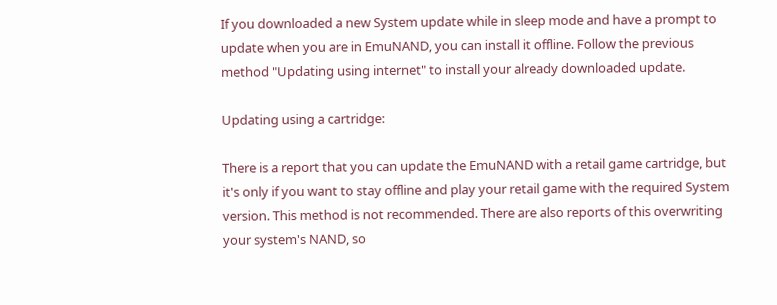If you downloaded a new System update while in sleep mode and have a prompt to update when you are in EmuNAND, you can install it offline. Follow the previous method "Updating using internet" to install your already downloaded update.

Updating using a cartridge:

There is a report that you can update the EmuNAND with a retail game cartridge, but it's only if you want to stay offline and play your retail game with the required System version. This method is not recommended. There are also reports of this overwriting your system's NAND, so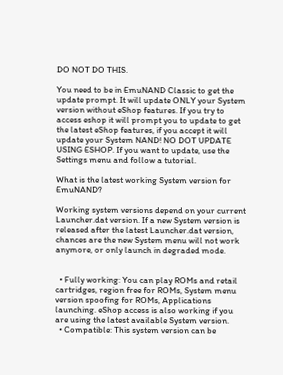DO NOT DO THIS.

You need to be in EmuNAND Classic to get the update prompt. It will update ONLY your System version without eShop features. If you try to access eshop it will prompt you to update to get the latest eShop features, if you accept it will update your System NAND! NO DOT UPDATE USING ESHOP. If you want to update, use the Settings menu and follow a tutorial.

What is the latest working System version for EmuNAND?

Working system versions depend on your current Launcher.dat version. If a new System version is released after the latest Launcher.dat version, chances are the new System menu will not work anymore, or only launch in degraded mode.


  • Fully working: You can play ROMs and retail cartridges, region free for ROMs, System menu version spoofing for ROMs, Applications launching. eShop access is also working if you are using the latest available System version.
  • Compatible: This system version can be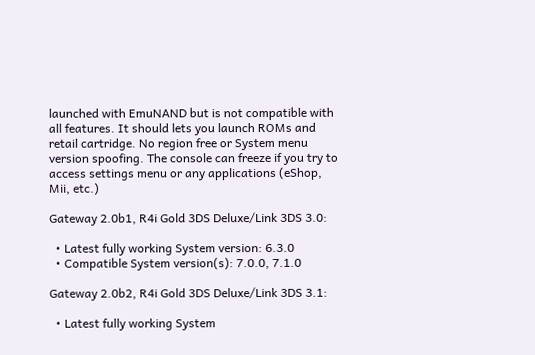launched with EmuNAND but is not compatible with all features. It should lets you launch ROMs and retail cartridge. No region free or System menu version spoofing. The console can freeze if you try to access settings menu or any applications (eShop, Mii, etc.)

Gateway 2.0b1, R4i Gold 3DS Deluxe/Link 3DS 3.0:

  • Latest fully working System version: 6.3.0
  • Compatible System version(s): 7.0.0, 7.1.0

Gateway 2.0b2, R4i Gold 3DS Deluxe/Link 3DS 3.1:

  • Latest fully working System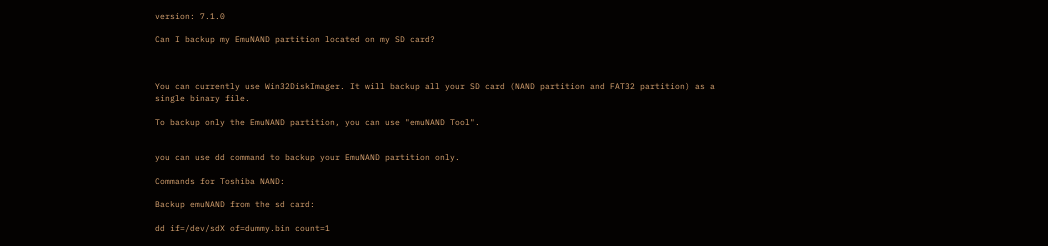version: 7.1.0

Can I backup my EmuNAND partition located on my SD card?



You can currently use Win32DiskImager. It will backup all your SD card (NAND partition and FAT32 partition) as a single binary file.

To backup only the EmuNAND partition, you can use "emuNAND Tool".


you can use dd command to backup your EmuNAND partition only.

Commands for Toshiba NAND:

Backup emuNAND from the sd card:

dd if=/dev/sdX of=dummy.bin count=1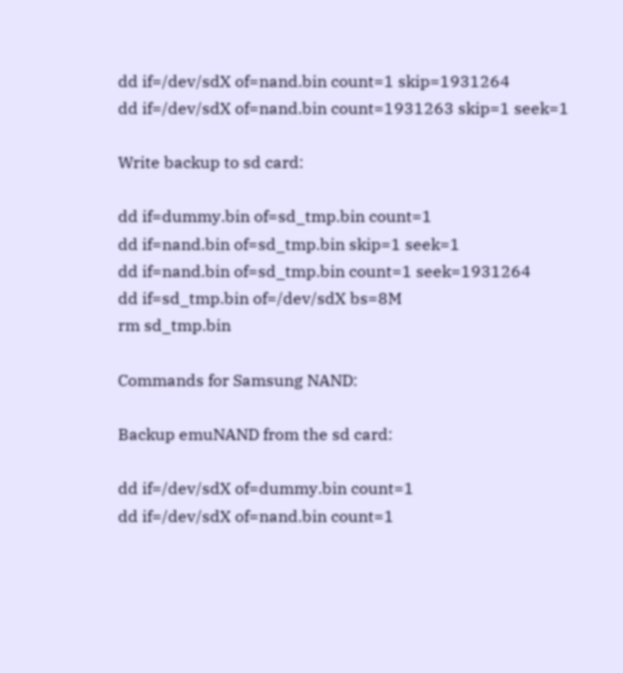dd if=/dev/sdX of=nand.bin count=1 skip=1931264
dd if=/dev/sdX of=nand.bin count=1931263 skip=1 seek=1

Write backup to sd card:

dd if=dummy.bin of=sd_tmp.bin count=1
dd if=nand.bin of=sd_tmp.bin skip=1 seek=1
dd if=nand.bin of=sd_tmp.bin count=1 seek=1931264
dd if=sd_tmp.bin of=/dev/sdX bs=8M
rm sd_tmp.bin

Commands for Samsung NAND:

Backup emuNAND from the sd card:

dd if=/dev/sdX of=dummy.bin count=1
dd if=/dev/sdX of=nand.bin count=1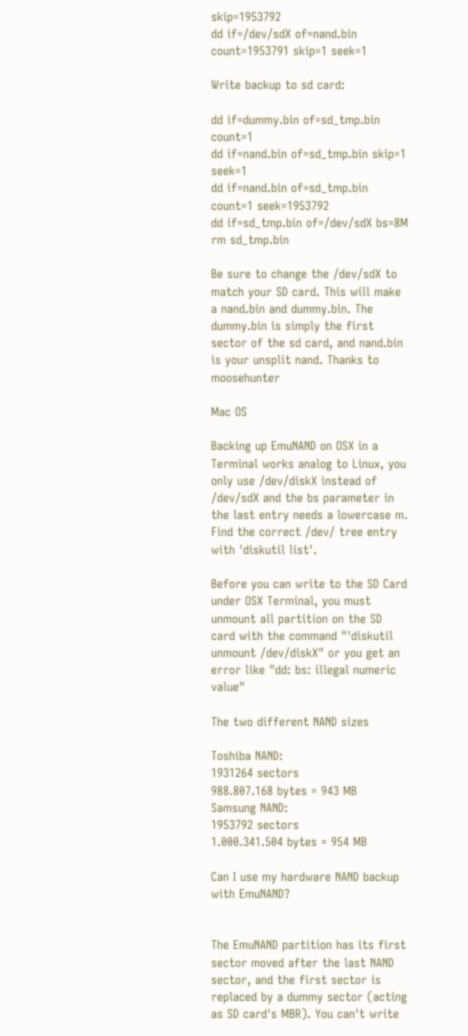skip=1953792
dd if=/dev/sdX of=nand.bin count=1953791 skip=1 seek=1

Write backup to sd card:

dd if=dummy.bin of=sd_tmp.bin count=1
dd if=nand.bin of=sd_tmp.bin skip=1 seek=1
dd if=nand.bin of=sd_tmp.bin count=1 seek=1953792
dd if=sd_tmp.bin of=/dev/sdX bs=8M
rm sd_tmp.bin

Be sure to change the /dev/sdX to match your SD card. This will make a nand.bin and dummy.bin. The dummy.bin is simply the first sector of the sd card, and nand.bin is your unsplit nand. Thanks to moosehunter

Mac OS

Backing up EmuNAND on OSX in a Terminal works analog to Linux, you only use /dev/diskX instead of /dev/sdX and the bs parameter in the last entry needs a lowercase m. Find the correct /dev/ tree entry with 'diskutil list'.

Before you can write to the SD Card under OSX Terminal, you must unmount all partition on the SD card with the command "'diskutil unmount /dev/diskX" or you get an error like "dd: bs: illegal numeric value"

The two different NAND sizes

Toshiba NAND:
1931264 sectors
988.807.168 bytes = 943 MB
Samsung NAND:
1953792 sectors
1.000.341.504 bytes = 954 MB

Can I use my hardware NAND backup with EmuNAND?


The EmuNAND partition has its first sector moved after the last NAND sector, and the first sector is replaced by a dummy sector (acting as SD card's MBR). You can't write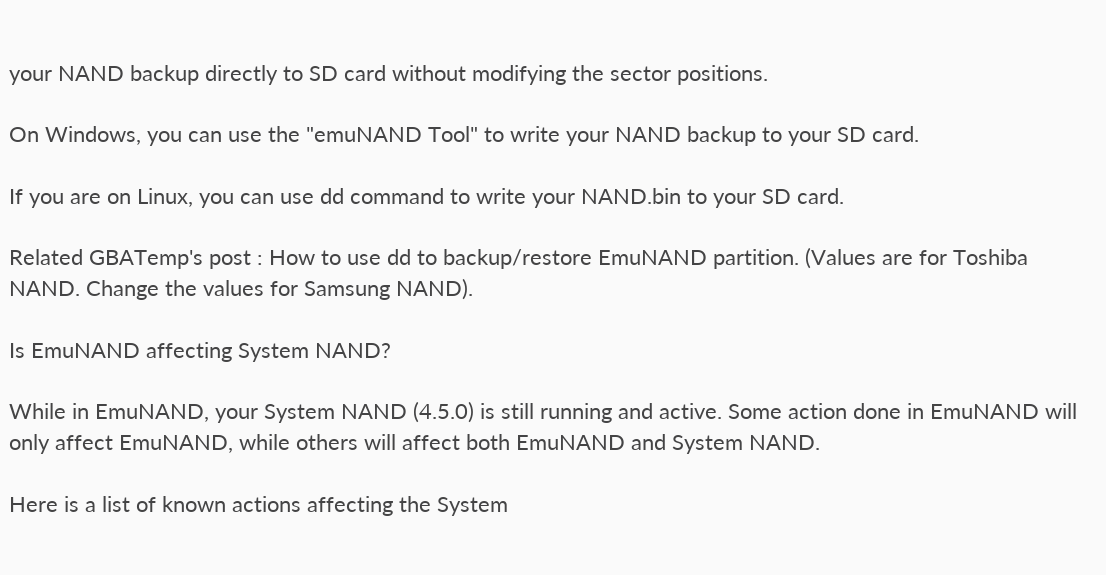your NAND backup directly to SD card without modifying the sector positions.

On Windows, you can use the "emuNAND Tool" to write your NAND backup to your SD card.

If you are on Linux, you can use dd command to write your NAND.bin to your SD card.

Related GBATemp's post : How to use dd to backup/restore EmuNAND partition. (Values are for Toshiba NAND. Change the values for Samsung NAND).

Is EmuNAND affecting System NAND?

While in EmuNAND, your System NAND (4.5.0) is still running and active. Some action done in EmuNAND will only affect EmuNAND, while others will affect both EmuNAND and System NAND.

Here is a list of known actions affecting the System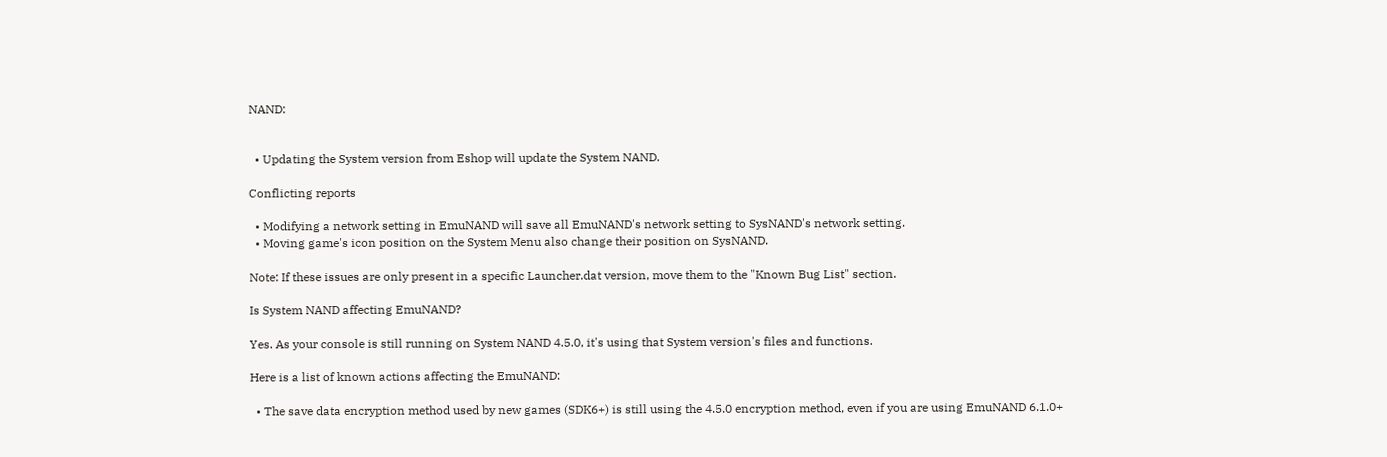NAND:


  • Updating the System version from Eshop will update the System NAND.

Conflicting reports

  • Modifying a network setting in EmuNAND will save all EmuNAND's network setting to SysNAND's network setting.
  • Moving game's icon position on the System Menu also change their position on SysNAND.

Note: If these issues are only present in a specific Launcher.dat version, move them to the "Known Bug List" section.

Is System NAND affecting EmuNAND?

Yes. As your console is still running on System NAND 4.5.0, it's using that System version's files and functions.

Here is a list of known actions affecting the EmuNAND:

  • The save data encryption method used by new games (SDK6+) is still using the 4.5.0 encryption method, even if you are using EmuNAND 6.1.0+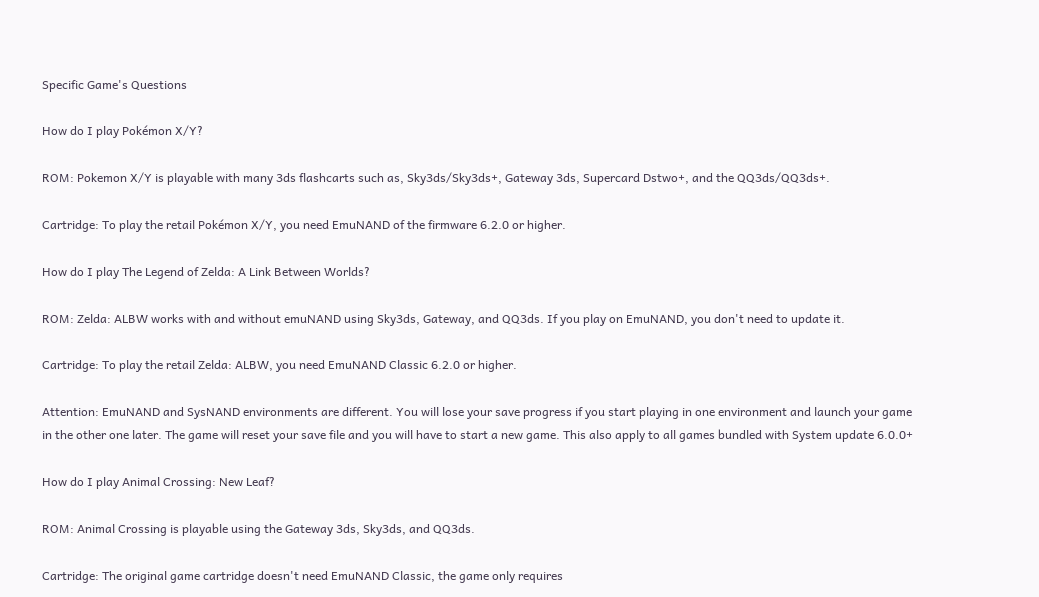Specific Game's Questions

How do I play Pokémon X/Y?

ROM: Pokemon X/Y is playable with many 3ds flashcarts such as, Sky3ds/Sky3ds+, Gateway 3ds, Supercard Dstwo+, and the QQ3ds/QQ3ds+.

Cartridge: To play the retail Pokémon X/Y, you need EmuNAND of the firmware 6.2.0 or higher.

How do I play The Legend of Zelda: A Link Between Worlds?

ROM: Zelda: ALBW works with and without emuNAND using Sky3ds, Gateway, and QQ3ds. If you play on EmuNAND, you don't need to update it.

Cartridge: To play the retail Zelda: ALBW, you need EmuNAND Classic 6.2.0 or higher.

Attention: EmuNAND and SysNAND environments are different. You will lose your save progress if you start playing in one environment and launch your game in the other one later. The game will reset your save file and you will have to start a new game. This also apply to all games bundled with System update 6.0.0+

How do I play Animal Crossing: New Leaf?

ROM: Animal Crossing is playable using the Gateway 3ds, Sky3ds, and QQ3ds.

Cartridge: The original game cartridge doesn't need EmuNAND Classic, the game only requires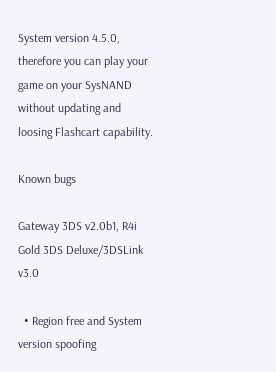System version 4.5.0, therefore you can play your game on your SysNAND without updating and loosing Flashcart capability.

Known bugs

Gateway 3DS v2.0b1, R4i Gold 3DS Deluxe/3DSLink v3.0

  • Region free and System version spoofing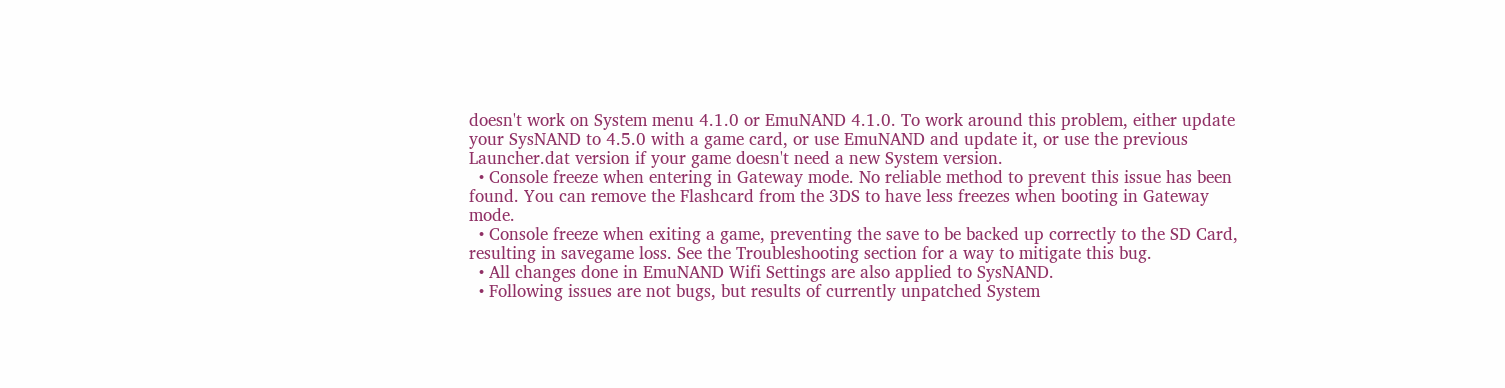doesn't work on System menu 4.1.0 or EmuNAND 4.1.0. To work around this problem, either update your SysNAND to 4.5.0 with a game card, or use EmuNAND and update it, or use the previous Launcher.dat version if your game doesn't need a new System version.
  • Console freeze when entering in Gateway mode. No reliable method to prevent this issue has been found. You can remove the Flashcard from the 3DS to have less freezes when booting in Gateway mode.
  • Console freeze when exiting a game, preventing the save to be backed up correctly to the SD Card, resulting in savegame loss. See the Troubleshooting section for a way to mitigate this bug.
  • All changes done in EmuNAND Wifi Settings are also applied to SysNAND.
  • Following issues are not bugs, but results of currently unpatched System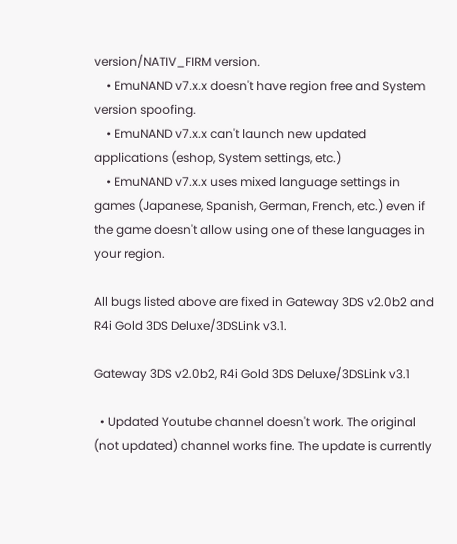version/NATIV_FIRM version.
    • EmuNAND v7.x.x doesn't have region free and System version spoofing.
    • EmuNAND v7.x.x can't launch new updated applications (eshop, System settings, etc.)
    • EmuNAND v7.x.x uses mixed language settings in games (Japanese, Spanish, German, French, etc.) even if the game doesn't allow using one of these languages in your region.

All bugs listed above are fixed in Gateway 3DS v2.0b2 and R4i Gold 3DS Deluxe/3DSLink v3.1.

Gateway 3DS v2.0b2, R4i Gold 3DS Deluxe/3DSLink v3.1

  • Updated Youtube channel doesn't work. The original (not updated) channel works fine. The update is currently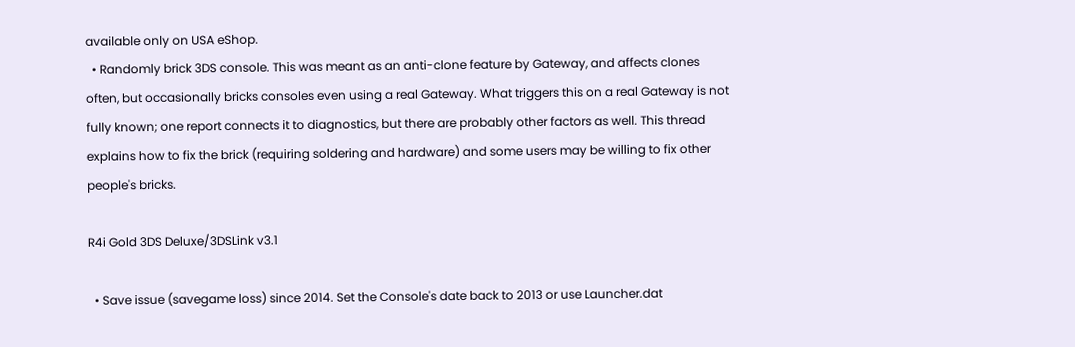available only on USA eShop.
  • Randomly brick 3DS console. This was meant as an anti-clone feature by Gateway, and affects clones often, but occasionally bricks consoles even using a real Gateway. What triggers this on a real Gateway is not fully known; one report connects it to diagnostics, but there are probably other factors as well. This thread explains how to fix the brick (requiring soldering and hardware) and some users may be willing to fix other people's bricks.

R4i Gold 3DS Deluxe/3DSLink v3.1

  • Save issue (savegame loss) since 2014. Set the Console's date back to 2013 or use Launcher.dat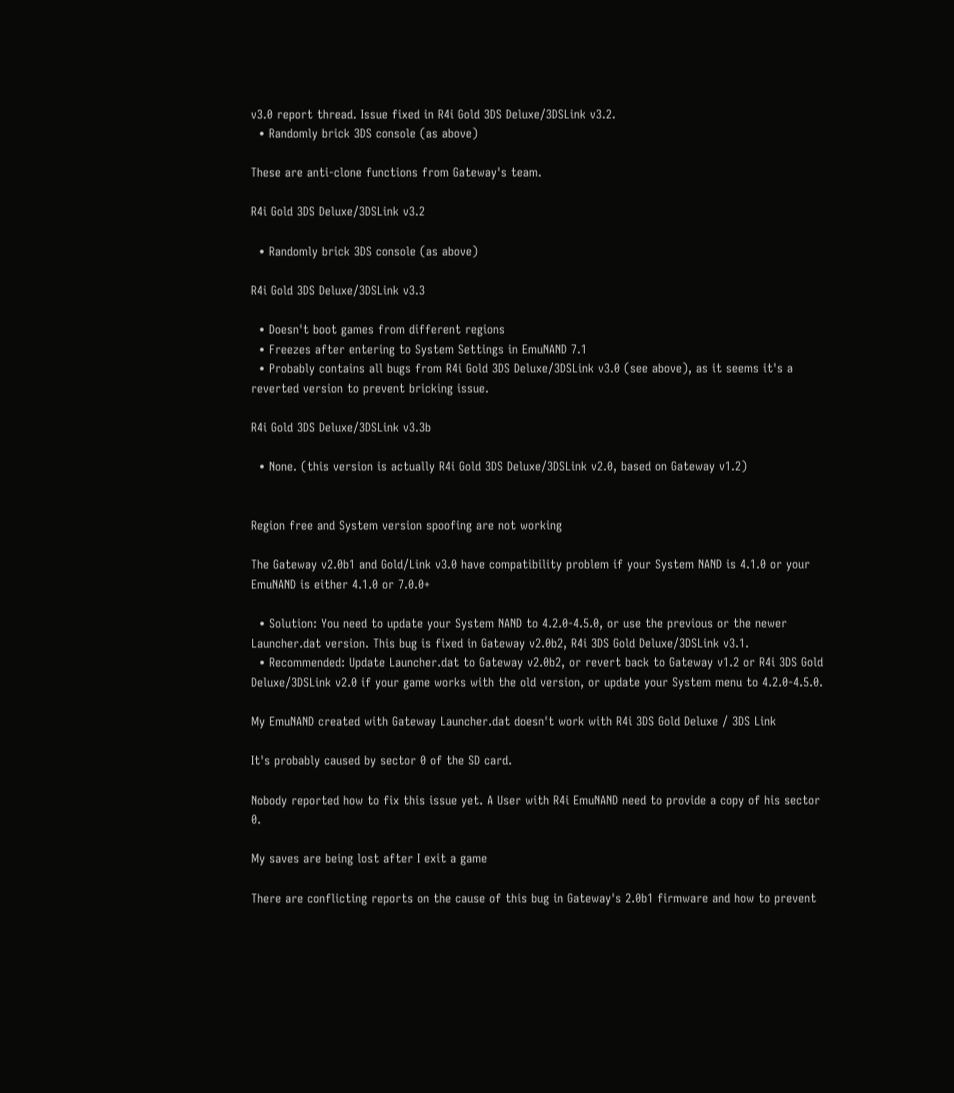v3.0 report thread. Issue fixed in R4i Gold 3DS Deluxe/3DSLink v3.2.
  • Randomly brick 3DS console (as above)

These are anti-clone functions from Gateway's team.

R4i Gold 3DS Deluxe/3DSLink v3.2

  • Randomly brick 3DS console (as above)

R4i Gold 3DS Deluxe/3DSLink v3.3

  • Doesn't boot games from different regions
  • Freezes after entering to System Settings in EmuNAND 7.1
  • Probably contains all bugs from R4i Gold 3DS Deluxe/3DSLink v3.0 (see above), as it seems it's a reverted version to prevent bricking issue.

R4i Gold 3DS Deluxe/3DSLink v3.3b

  • None. (this version is actually R4i Gold 3DS Deluxe/3DSLink v2.0, based on Gateway v1.2)


Region free and System version spoofing are not working

The Gateway v2.0b1 and Gold/Link v3.0 have compatibility problem if your System NAND is 4.1.0 or your EmuNAND is either 4.1.0 or 7.0.0+

  • Solution: You need to update your System NAND to 4.2.0-4.5.0, or use the previous or the newer Launcher.dat version. This bug is fixed in Gateway v2.0b2, R4i 3DS Gold Deluxe/3DSLink v3.1.
  • Recommended: Update Launcher.dat to Gateway v2.0b2, or revert back to Gateway v1.2 or R4i 3DS Gold Deluxe/3DSLink v2.0 if your game works with the old version, or update your System menu to 4.2.0-4.5.0.

My EmuNAND created with Gateway Launcher.dat doesn't work with R4i 3DS Gold Deluxe / 3DS Link

It's probably caused by sector 0 of the SD card.

Nobody reported how to fix this issue yet. A User with R4i EmuNAND need to provide a copy of his sector 0.

My saves are being lost after I exit a game

There are conflicting reports on the cause of this bug in Gateway's 2.0b1 firmware and how to prevent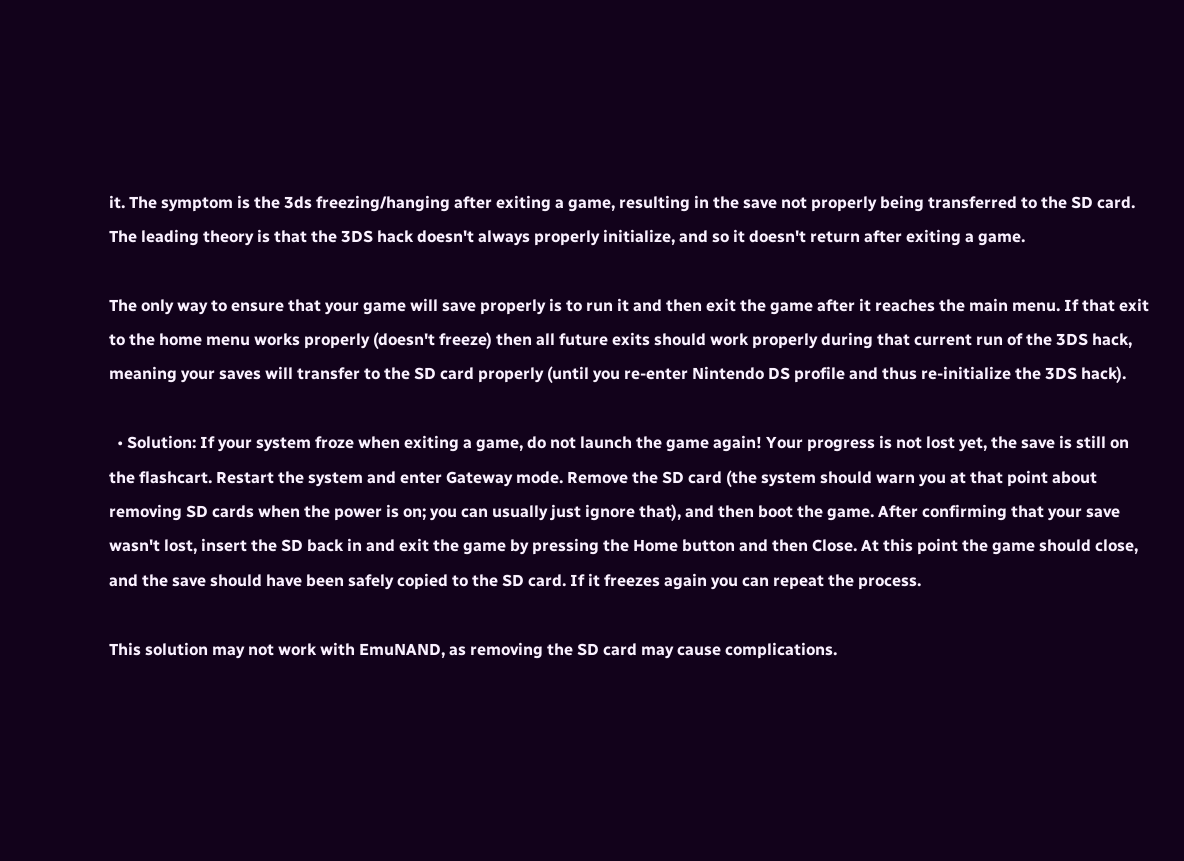it. The symptom is the 3ds freezing/hanging after exiting a game, resulting in the save not properly being transferred to the SD card. The leading theory is that the 3DS hack doesn't always properly initialize, and so it doesn't return after exiting a game.

The only way to ensure that your game will save properly is to run it and then exit the game after it reaches the main menu. If that exit to the home menu works properly (doesn't freeze) then all future exits should work properly during that current run of the 3DS hack, meaning your saves will transfer to the SD card properly (until you re-enter Nintendo DS profile and thus re-initialize the 3DS hack).

  • Solution: If your system froze when exiting a game, do not launch the game again! Your progress is not lost yet, the save is still on the flashcart. Restart the system and enter Gateway mode. Remove the SD card (the system should warn you at that point about removing SD cards when the power is on; you can usually just ignore that), and then boot the game. After confirming that your save wasn't lost, insert the SD back in and exit the game by pressing the Home button and then Close. At this point the game should close, and the save should have been safely copied to the SD card. If it freezes again you can repeat the process.

This solution may not work with EmuNAND, as removing the SD card may cause complications.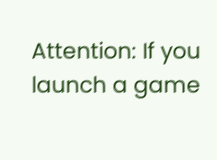Attention: If you launch a game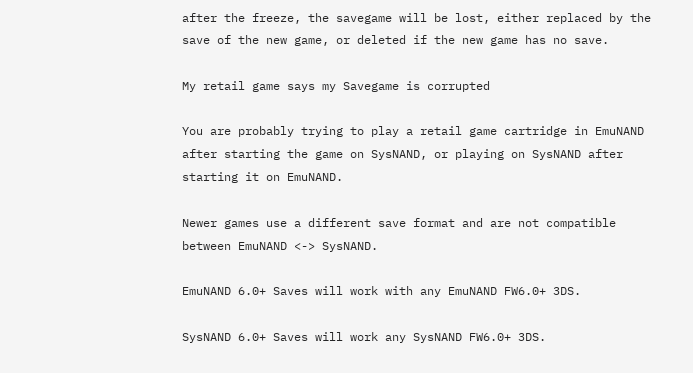after the freeze, the savegame will be lost, either replaced by the save of the new game, or deleted if the new game has no save.

My retail game says my Savegame is corrupted

You are probably trying to play a retail game cartridge in EmuNAND after starting the game on SysNAND, or playing on SysNAND after starting it on EmuNAND.

Newer games use a different save format and are not compatible between EmuNAND <-> SysNAND.

EmuNAND 6.0+ Saves will work with any EmuNAND FW6.0+ 3DS.

SysNAND 6.0+ Saves will work any SysNAND FW6.0+ 3DS.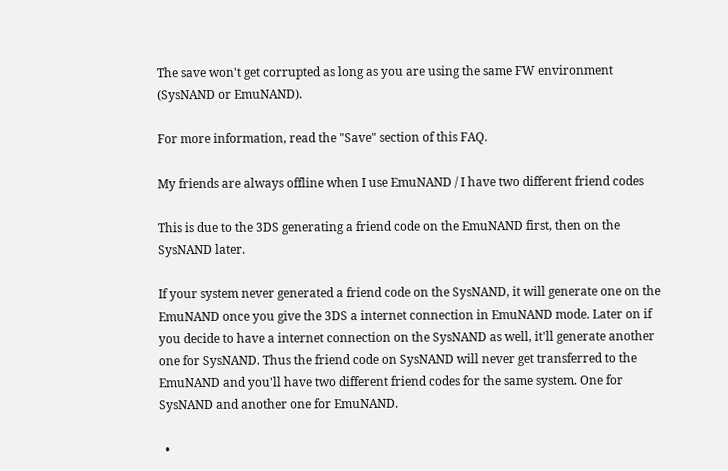The save won't get corrupted as long as you are using the same FW environment (SysNAND or EmuNAND).

For more information, read the "Save" section of this FAQ.

My friends are always offline when I use EmuNAND / I have two different friend codes

This is due to the 3DS generating a friend code on the EmuNAND first, then on the SysNAND later.

If your system never generated a friend code on the SysNAND, it will generate one on the EmuNAND once you give the 3DS a internet connection in EmuNAND mode. Later on if you decide to have a internet connection on the SysNAND as well, it'll generate another one for SysNAND. Thus the friend code on SysNAND will never get transferred to the EmuNAND and you'll have two different friend codes for the same system. One for SysNAND and another one for EmuNAND.

  •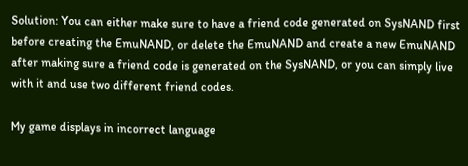Solution: You can either make sure to have a friend code generated on SysNAND first before creating the EmuNAND, or delete the EmuNAND and create a new EmuNAND after making sure a friend code is generated on the SysNAND, or you can simply live with it and use two different friend codes.

My game displays in incorrect language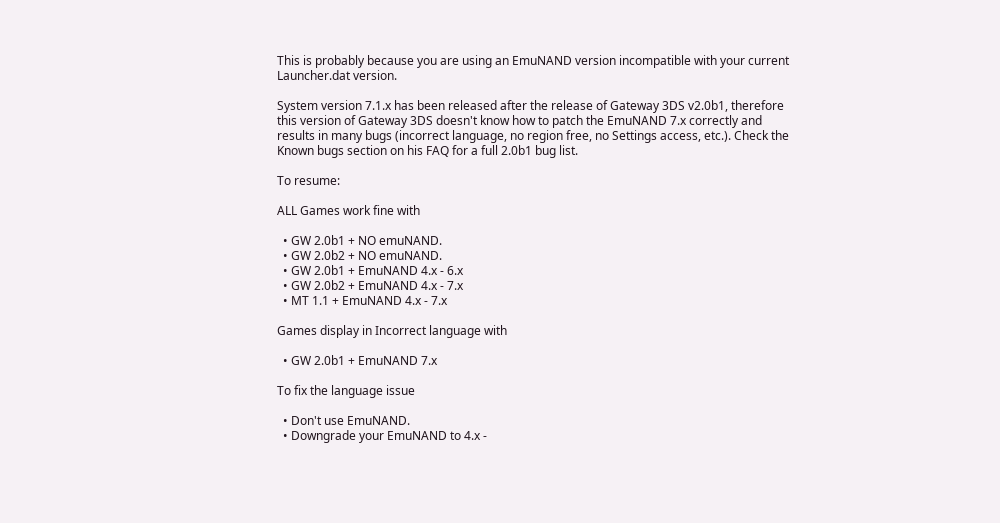This is probably because you are using an EmuNAND version incompatible with your current Launcher.dat version.

System version 7.1.x has been released after the release of Gateway 3DS v2.0b1, therefore this version of Gateway 3DS doesn't know how to patch the EmuNAND 7.x correctly and results in many bugs (incorrect language, no region free, no Settings access, etc.). Check the Known bugs section on his FAQ for a full 2.0b1 bug list.

To resume:

ALL Games work fine with

  • GW 2.0b1 + NO emuNAND.
  • GW 2.0b2 + NO emuNAND.
  • GW 2.0b1 + EmuNAND 4.x - 6.x
  • GW 2.0b2 + EmuNAND 4.x - 7.x
  • MT 1.1 + EmuNAND 4.x - 7.x

Games display in Incorrect language with

  • GW 2.0b1 + EmuNAND 7.x

To fix the language issue

  • Don't use EmuNAND.
  • Downgrade your EmuNAND to 4.x -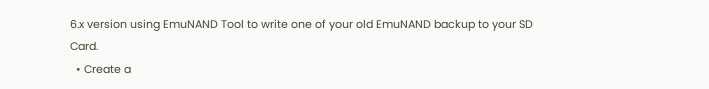6.x version using EmuNAND Tool to write one of your old EmuNAND backup to your SD Card.
  • Create a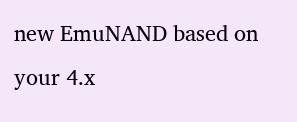new EmuNAND based on your 4.x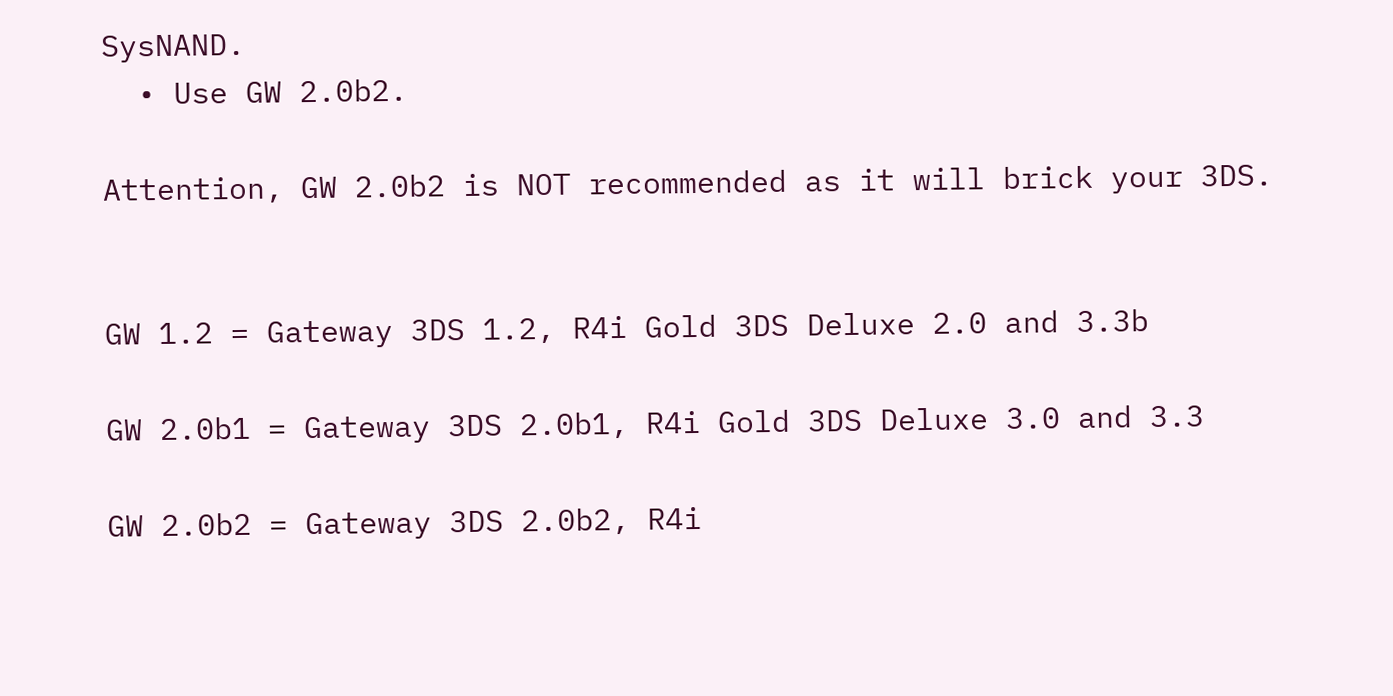SysNAND.
  • Use GW 2.0b2.

Attention, GW 2.0b2 is NOT recommended as it will brick your 3DS.


GW 1.2 = Gateway 3DS 1.2, R4i Gold 3DS Deluxe 2.0 and 3.3b

GW 2.0b1 = Gateway 3DS 2.0b1, R4i Gold 3DS Deluxe 3.0 and 3.3

GW 2.0b2 = Gateway 3DS 2.0b2, R4i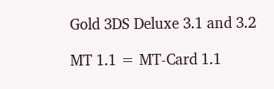Gold 3DS Deluxe 3.1 and 3.2

MT 1.1 = MT-Card 1.1